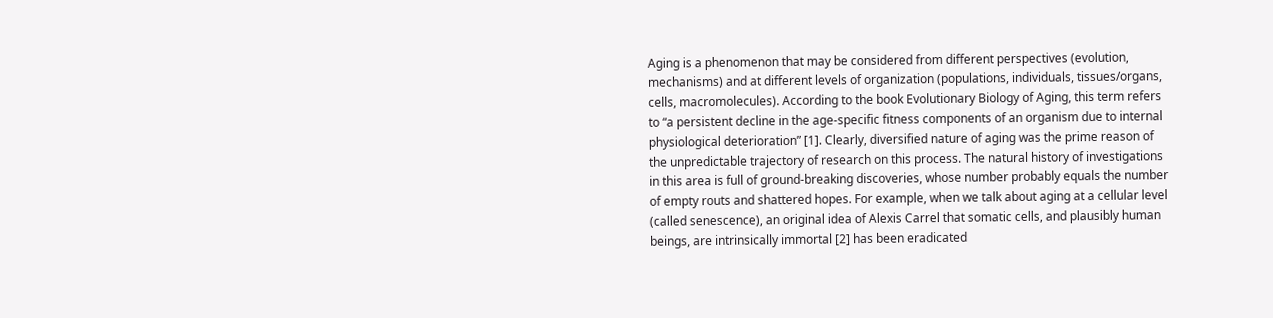Aging is a phenomenon that may be considered from different perspectives (evolution, mechanisms) and at different levels of organization (populations, individuals, tissues/organs, cells, macromolecules). According to the book Evolutionary Biology of Aging, this term refers to “a persistent decline in the age-specific fitness components of an organism due to internal physiological deterioration” [1]. Clearly, diversified nature of aging was the prime reason of the unpredictable trajectory of research on this process. The natural history of investigations in this area is full of ground-breaking discoveries, whose number probably equals the number of empty routs and shattered hopes. For example, when we talk about aging at a cellular level (called senescence), an original idea of Alexis Carrel that somatic cells, and plausibly human beings, are intrinsically immortal [2] has been eradicated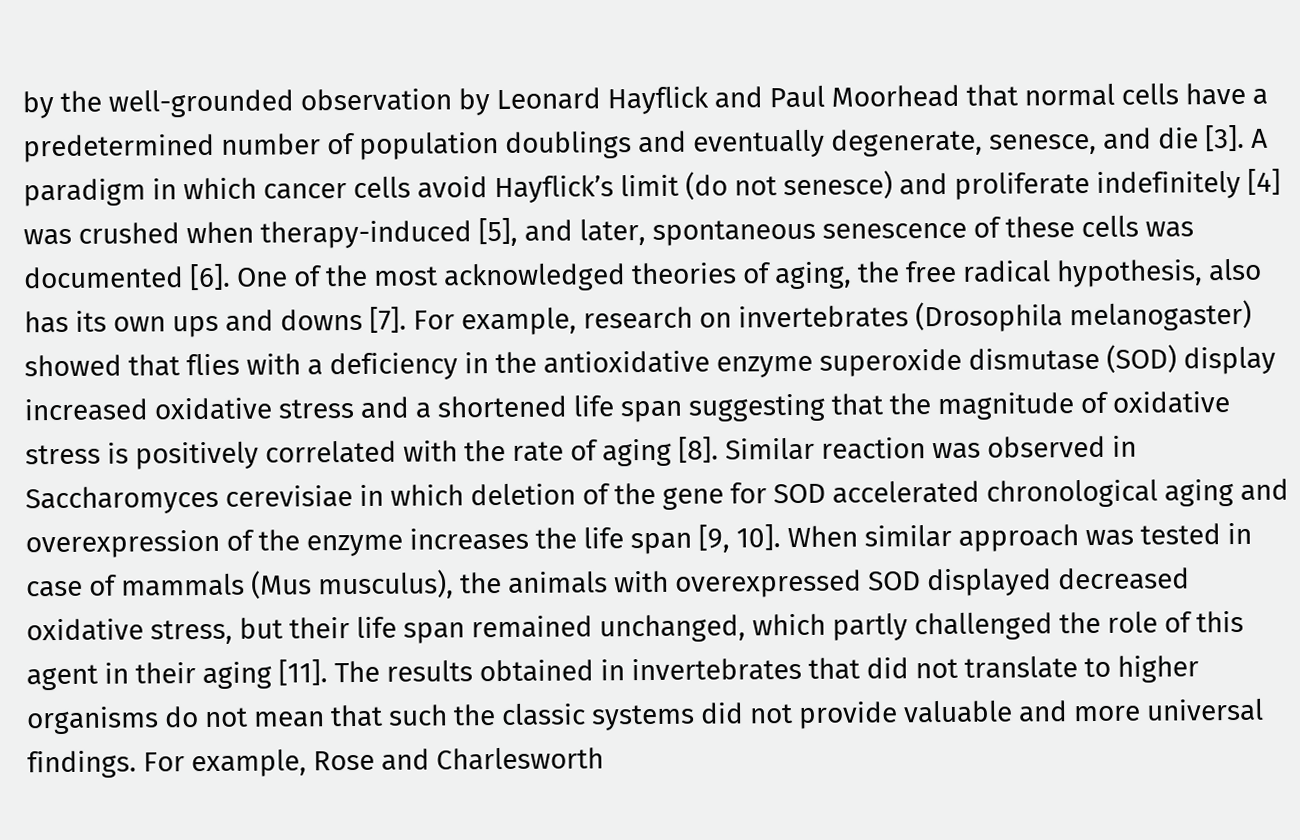by the well-grounded observation by Leonard Hayflick and Paul Moorhead that normal cells have a predetermined number of population doublings and eventually degenerate, senesce, and die [3]. A paradigm in which cancer cells avoid Hayflick’s limit (do not senesce) and proliferate indefinitely [4] was crushed when therapy-induced [5], and later, spontaneous senescence of these cells was documented [6]. One of the most acknowledged theories of aging, the free radical hypothesis, also has its own ups and downs [7]. For example, research on invertebrates (Drosophila melanogaster) showed that flies with a deficiency in the antioxidative enzyme superoxide dismutase (SOD) display increased oxidative stress and a shortened life span suggesting that the magnitude of oxidative stress is positively correlated with the rate of aging [8]. Similar reaction was observed in Saccharomyces cerevisiae in which deletion of the gene for SOD accelerated chronological aging and overexpression of the enzyme increases the life span [9, 10]. When similar approach was tested in case of mammals (Mus musculus), the animals with overexpressed SOD displayed decreased oxidative stress, but their life span remained unchanged, which partly challenged the role of this agent in their aging [11]. The results obtained in invertebrates that did not translate to higher organisms do not mean that such the classic systems did not provide valuable and more universal findings. For example, Rose and Charlesworth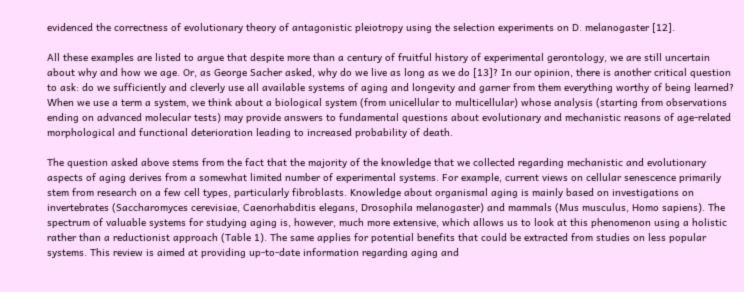evidenced the correctness of evolutionary theory of antagonistic pleiotropy using the selection experiments on D. melanogaster [12].

All these examples are listed to argue that despite more than a century of fruitful history of experimental gerontology, we are still uncertain about why and how we age. Or, as George Sacher asked, why do we live as long as we do [13]? In our opinion, there is another critical question to ask: do we sufficiently and cleverly use all available systems of aging and longevity and garner from them everything worthy of being learned? When we use a term a system, we think about a biological system (from unicellular to multicellular) whose analysis (starting from observations ending on advanced molecular tests) may provide answers to fundamental questions about evolutionary and mechanistic reasons of age-related morphological and functional deterioration leading to increased probability of death.

The question asked above stems from the fact that the majority of the knowledge that we collected regarding mechanistic and evolutionary aspects of aging derives from a somewhat limited number of experimental systems. For example, current views on cellular senescence primarily stem from research on a few cell types, particularly fibroblasts. Knowledge about organismal aging is mainly based on investigations on invertebrates (Saccharomyces cerevisiae, Caenorhabditis elegans, Drosophila melanogaster) and mammals (Mus musculus, Homo sapiens). The spectrum of valuable systems for studying aging is, however, much more extensive, which allows us to look at this phenomenon using a holistic rather than a reductionist approach (Table 1). The same applies for potential benefits that could be extracted from studies on less popular systems. This review is aimed at providing up-to-date information regarding aging and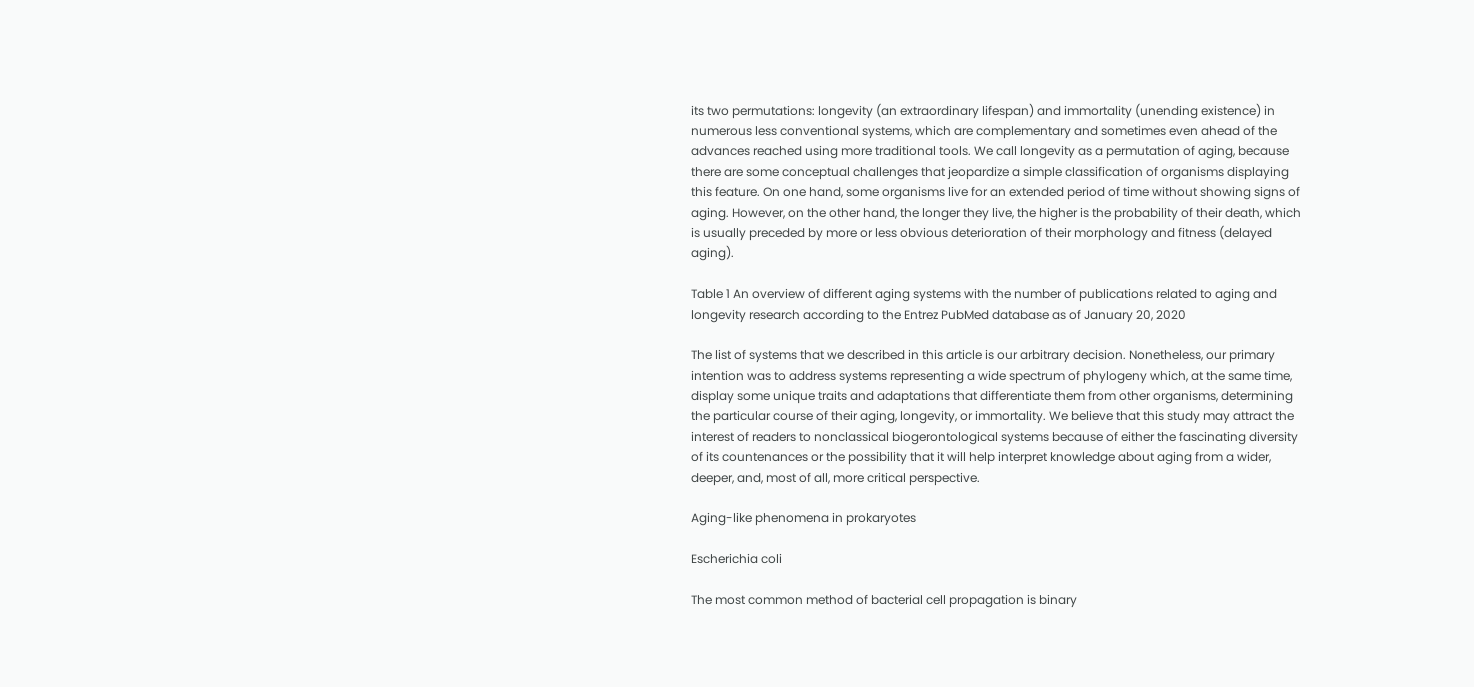its two permutations: longevity (an extraordinary lifespan) and immortality (unending existence) in numerous less conventional systems, which are complementary and sometimes even ahead of the advances reached using more traditional tools. We call longevity as a permutation of aging, because there are some conceptual challenges that jeopardize a simple classification of organisms displaying this feature. On one hand, some organisms live for an extended period of time without showing signs of aging. However, on the other hand, the longer they live, the higher is the probability of their death, which is usually preceded by more or less obvious deterioration of their morphology and fitness (delayed aging).

Table 1 An overview of different aging systems with the number of publications related to aging and longevity research according to the Entrez PubMed database as of January 20, 2020

The list of systems that we described in this article is our arbitrary decision. Nonetheless, our primary intention was to address systems representing a wide spectrum of phylogeny which, at the same time, display some unique traits and adaptations that differentiate them from other organisms, determining the particular course of their aging, longevity, or immortality. We believe that this study may attract the interest of readers to nonclassical biogerontological systems because of either the fascinating diversity of its countenances or the possibility that it will help interpret knowledge about aging from a wider, deeper, and, most of all, more critical perspective.

Aging-like phenomena in prokaryotes

Escherichia coli

The most common method of bacterial cell propagation is binary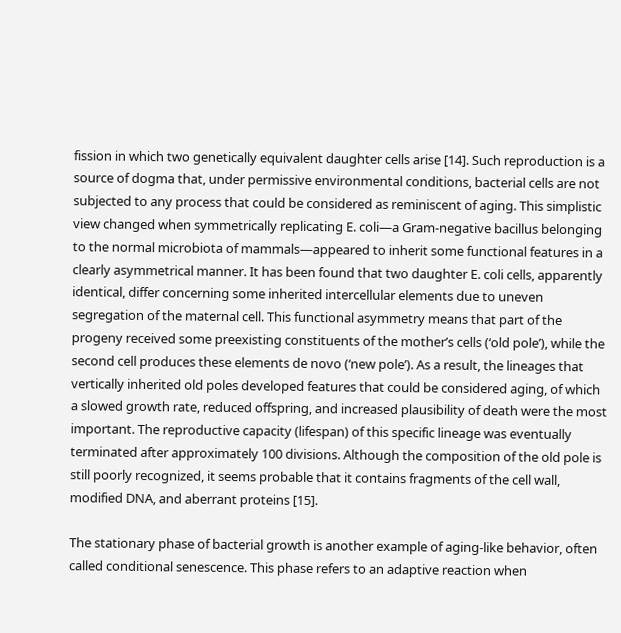fission in which two genetically equivalent daughter cells arise [14]. Such reproduction is a source of dogma that, under permissive environmental conditions, bacterial cells are not subjected to any process that could be considered as reminiscent of aging. This simplistic view changed when symmetrically replicating E. coli—a Gram-negative bacillus belonging to the normal microbiota of mammals—appeared to inherit some functional features in a clearly asymmetrical manner. It has been found that two daughter E. coli cells, apparently identical, differ concerning some inherited intercellular elements due to uneven segregation of the maternal cell. This functional asymmetry means that part of the progeny received some preexisting constituents of the mother’s cells (‘old pole’), while the second cell produces these elements de novo (‘new pole’). As a result, the lineages that vertically inherited old poles developed features that could be considered aging, of which a slowed growth rate, reduced offspring, and increased plausibility of death were the most important. The reproductive capacity (lifespan) of this specific lineage was eventually terminated after approximately 100 divisions. Although the composition of the old pole is still poorly recognized, it seems probable that it contains fragments of the cell wall, modified DNA, and aberrant proteins [15].

The stationary phase of bacterial growth is another example of aging-like behavior, often called conditional senescence. This phase refers to an adaptive reaction when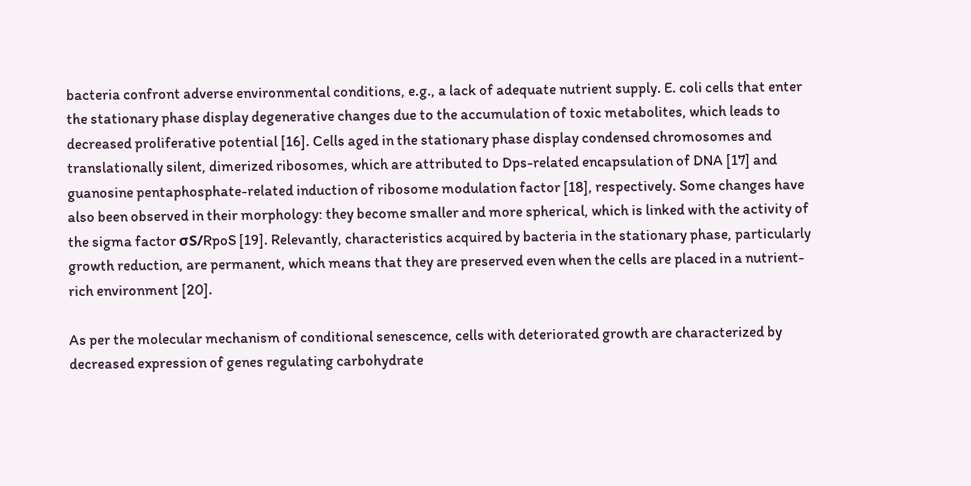bacteria confront adverse environmental conditions, e.g., a lack of adequate nutrient supply. E. coli cells that enter the stationary phase display degenerative changes due to the accumulation of toxic metabolites, which leads to decreased proliferative potential [16]. Cells aged in the stationary phase display condensed chromosomes and translationally silent, dimerized ribosomes, which are attributed to Dps-related encapsulation of DNA [17] and guanosine pentaphosphate-related induction of ribosome modulation factor [18], respectively. Some changes have also been observed in their morphology: they become smaller and more spherical, which is linked with the activity of the sigma factor σS/RpoS [19]. Relevantly, characteristics acquired by bacteria in the stationary phase, particularly growth reduction, are permanent, which means that they are preserved even when the cells are placed in a nutrient-rich environment [20].

As per the molecular mechanism of conditional senescence, cells with deteriorated growth are characterized by decreased expression of genes regulating carbohydrate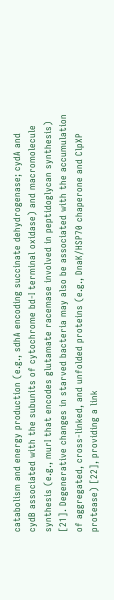catabolism and energy production (e.g., sdhA encoding succinate dehydrogenase; cydA and cydB associated with the subunits of cytochrome bd-I terminal oxidase) and macromolecule synthesis (e.g., murI that encodes glutamate racemase involved in peptidoglycan synthesis) [21]. Degenerative changes in starved bacteria may also be associated with the accumulation of aggregated, cross-linked, and unfolded proteins (e.g., DnaK/HSP70 chaperone and ClpXP protease) [22], providing a link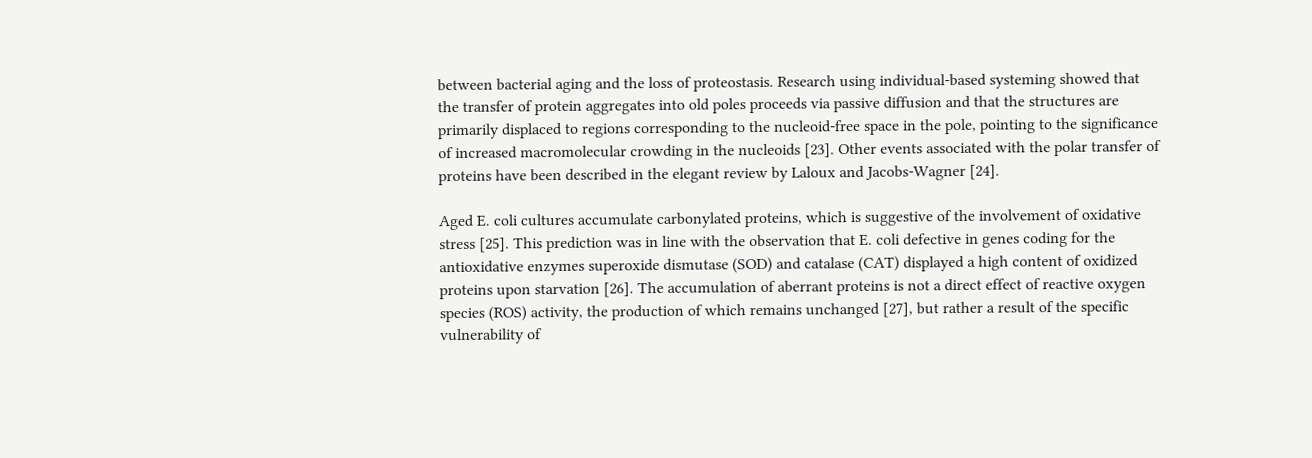between bacterial aging and the loss of proteostasis. Research using individual-based systeming showed that the transfer of protein aggregates into old poles proceeds via passive diffusion and that the structures are primarily displaced to regions corresponding to the nucleoid-free space in the pole, pointing to the significance of increased macromolecular crowding in the nucleoids [23]. Other events associated with the polar transfer of proteins have been described in the elegant review by Laloux and Jacobs-Wagner [24].

Aged E. coli cultures accumulate carbonylated proteins, which is suggestive of the involvement of oxidative stress [25]. This prediction was in line with the observation that E. coli defective in genes coding for the antioxidative enzymes superoxide dismutase (SOD) and catalase (CAT) displayed a high content of oxidized proteins upon starvation [26]. The accumulation of aberrant proteins is not a direct effect of reactive oxygen species (ROS) activity, the production of which remains unchanged [27], but rather a result of the specific vulnerability of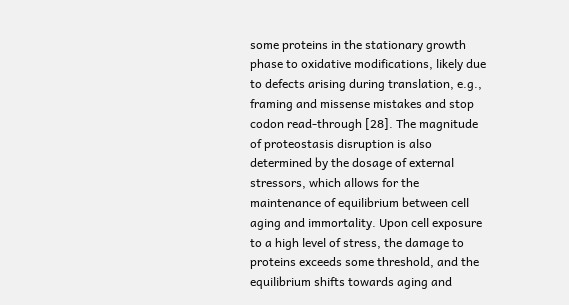some proteins in the stationary growth phase to oxidative modifications, likely due to defects arising during translation, e.g., framing and missense mistakes and stop codon read-through [28]. The magnitude of proteostasis disruption is also determined by the dosage of external stressors, which allows for the maintenance of equilibrium between cell aging and immortality. Upon cell exposure to a high level of stress, the damage to proteins exceeds some threshold, and the equilibrium shifts towards aging and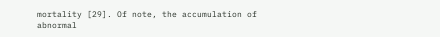mortality [29]. Of note, the accumulation of abnormal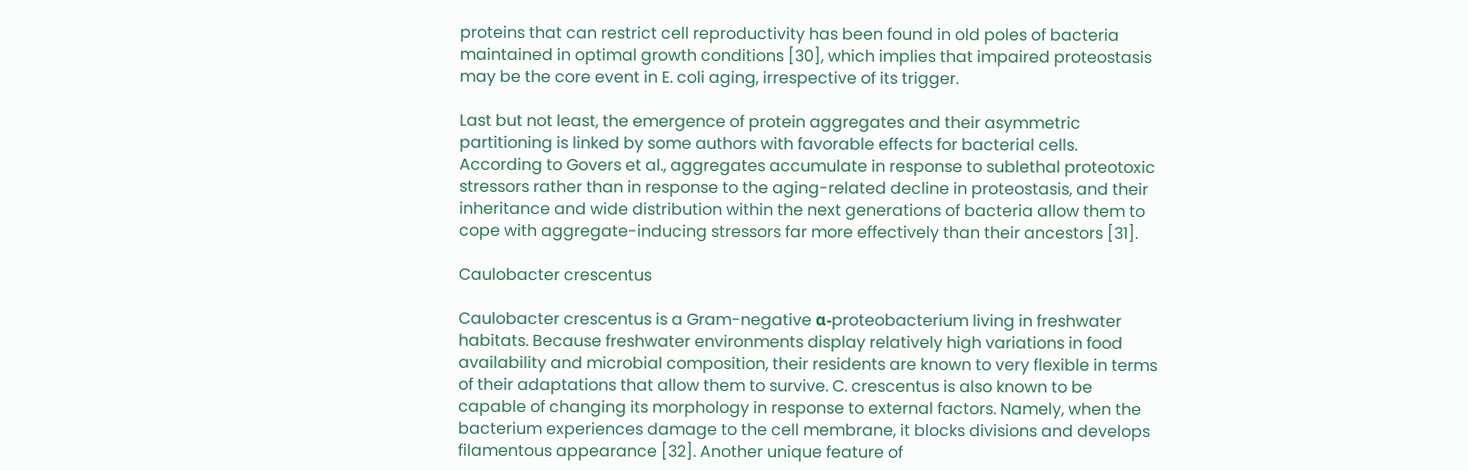proteins that can restrict cell reproductivity has been found in old poles of bacteria maintained in optimal growth conditions [30], which implies that impaired proteostasis may be the core event in E. coli aging, irrespective of its trigger.

Last but not least, the emergence of protein aggregates and their asymmetric partitioning is linked by some authors with favorable effects for bacterial cells. According to Govers et al., aggregates accumulate in response to sublethal proteotoxic stressors rather than in response to the aging-related decline in proteostasis, and their inheritance and wide distribution within the next generations of bacteria allow them to cope with aggregate-inducing stressors far more effectively than their ancestors [31].

Caulobacter crescentus

Caulobacter crescentus is a Gram-negative α‐proteobacterium living in freshwater habitats. Because freshwater environments display relatively high variations in food availability and microbial composition, their residents are known to very flexible in terms of their adaptations that allow them to survive. C. crescentus is also known to be capable of changing its morphology in response to external factors. Namely, when the bacterium experiences damage to the cell membrane, it blocks divisions and develops filamentous appearance [32]. Another unique feature of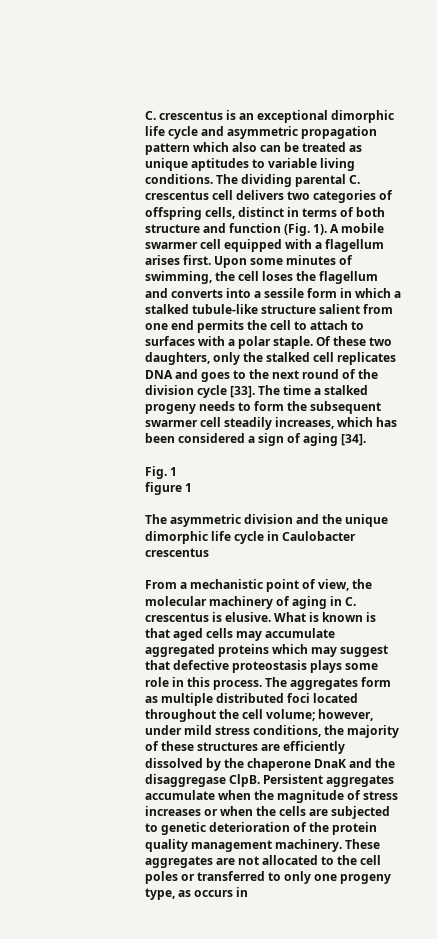C. crescentus is an exceptional dimorphic life cycle and asymmetric propagation pattern which also can be treated as unique aptitudes to variable living conditions. The dividing parental C. crescentus cell delivers two categories of offspring cells, distinct in terms of both structure and function (Fig. 1). A mobile swarmer cell equipped with a flagellum arises first. Upon some minutes of swimming, the cell loses the flagellum and converts into a sessile form in which a stalked tubule-like structure salient from one end permits the cell to attach to surfaces with a polar staple. Of these two daughters, only the stalked cell replicates DNA and goes to the next round of the division cycle [33]. The time a stalked progeny needs to form the subsequent swarmer cell steadily increases, which has been considered a sign of aging [34].

Fig. 1
figure 1

The asymmetric division and the unique dimorphic life cycle in Caulobacter crescentus

From a mechanistic point of view, the molecular machinery of aging in C. crescentus is elusive. What is known is that aged cells may accumulate aggregated proteins which may suggest that defective proteostasis plays some role in this process. The aggregates form as multiple distributed foci located throughout the cell volume; however, under mild stress conditions, the majority of these structures are efficiently dissolved by the chaperone DnaK and the disaggregase ClpB. Persistent aggregates accumulate when the magnitude of stress increases or when the cells are subjected to genetic deterioration of the protein quality management machinery. These aggregates are not allocated to the cell poles or transferred to only one progeny type, as occurs in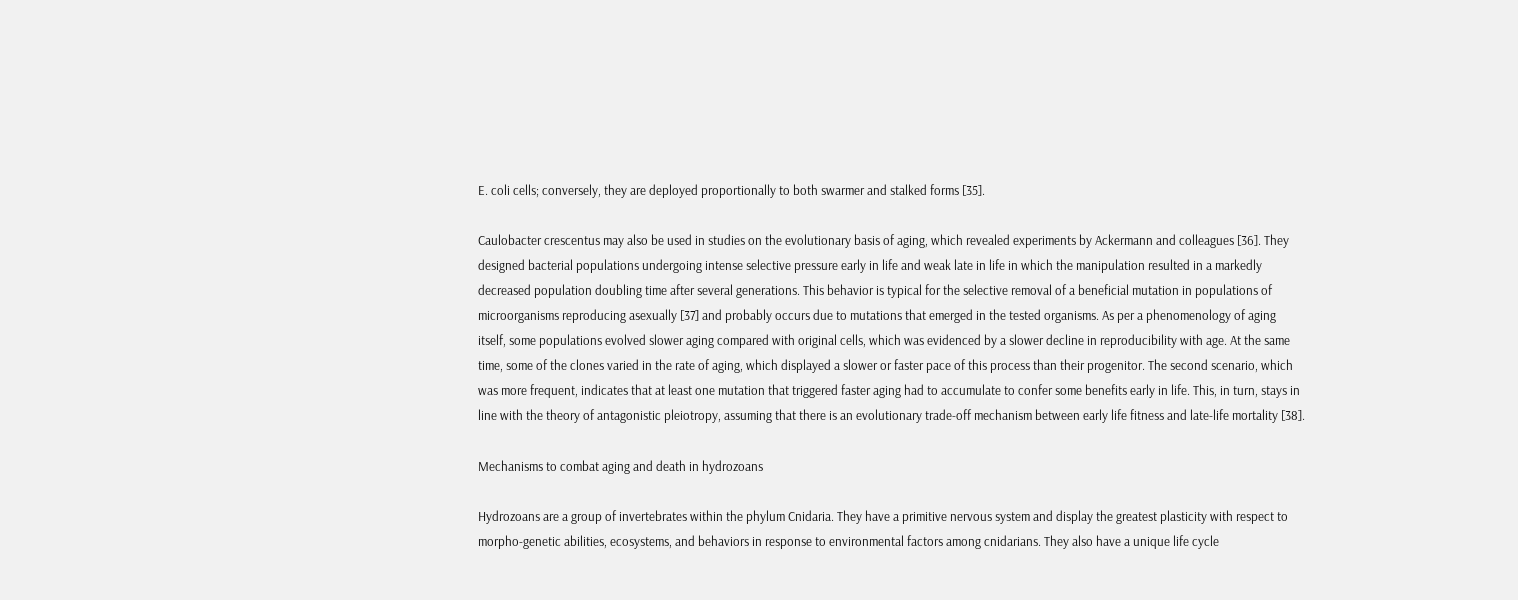E. coli cells; conversely, they are deployed proportionally to both swarmer and stalked forms [35].

Caulobacter crescentus may also be used in studies on the evolutionary basis of aging, which revealed experiments by Ackermann and colleagues [36]. They designed bacterial populations undergoing intense selective pressure early in life and weak late in life in which the manipulation resulted in a markedly decreased population doubling time after several generations. This behavior is typical for the selective removal of a beneficial mutation in populations of microorganisms reproducing asexually [37] and probably occurs due to mutations that emerged in the tested organisms. As per a phenomenology of aging itself, some populations evolved slower aging compared with original cells, which was evidenced by a slower decline in reproducibility with age. At the same time, some of the clones varied in the rate of aging, which displayed a slower or faster pace of this process than their progenitor. The second scenario, which was more frequent, indicates that at least one mutation that triggered faster aging had to accumulate to confer some benefits early in life. This, in turn, stays in line with the theory of antagonistic pleiotropy, assuming that there is an evolutionary trade-off mechanism between early life fitness and late-life mortality [38].

Mechanisms to combat aging and death in hydrozoans

Hydrozoans are a group of invertebrates within the phylum Cnidaria. They have a primitive nervous system and display the greatest plasticity with respect to morpho-genetic abilities, ecosystems, and behaviors in response to environmental factors among cnidarians. They also have a unique life cycle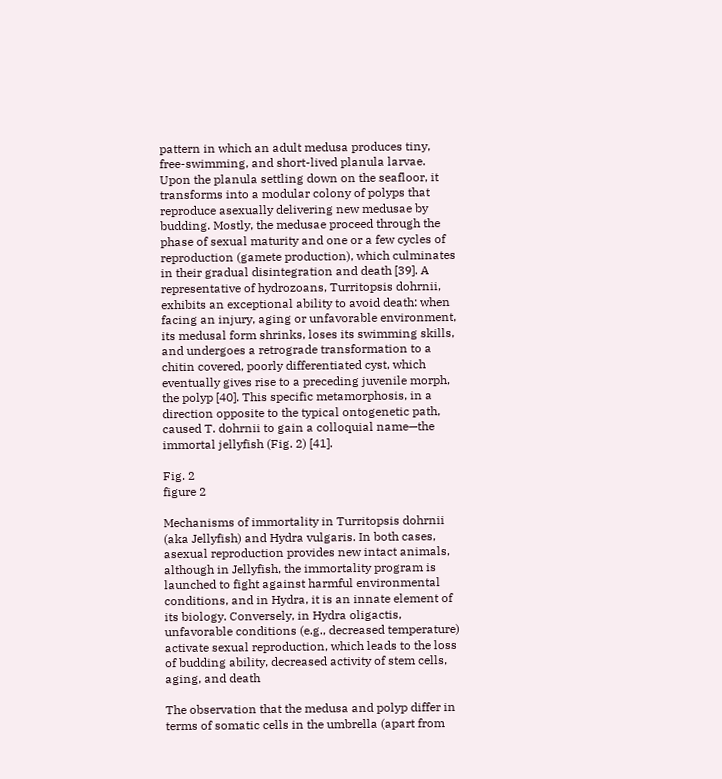pattern in which an adult medusa produces tiny, free-swimming, and short-lived planula larvae. Upon the planula settling down on the seafloor, it transforms into a modular colony of polyps that reproduce asexually delivering new medusae by budding. Mostly, the medusae proceed through the phase of sexual maturity and one or a few cycles of reproduction (gamete production), which culminates in their gradual disintegration and death [39]. A representative of hydrozoans, Turritopsis dohrnii, exhibits an exceptional ability to avoid death: when facing an injury, aging or unfavorable environment, its medusal form shrinks, loses its swimming skills, and undergoes a retrograde transformation to a chitin covered, poorly differentiated cyst, which eventually gives rise to a preceding juvenile morph, the polyp [40]. This specific metamorphosis, in a direction opposite to the typical ontogenetic path, caused T. dohrnii to gain a colloquial name—the immortal jellyfish (Fig. 2) [41].

Fig. 2
figure 2

Mechanisms of immortality in Turritopsis dohrnii (aka Jellyfish) and Hydra vulgaris. In both cases, asexual reproduction provides new intact animals, although in Jellyfish, the immortality program is launched to fight against harmful environmental conditions, and in Hydra, it is an innate element of its biology. Conversely, in Hydra oligactis, unfavorable conditions (e.g., decreased temperature) activate sexual reproduction, which leads to the loss of budding ability, decreased activity of stem cells, aging, and death

The observation that the medusa and polyp differ in terms of somatic cells in the umbrella (apart from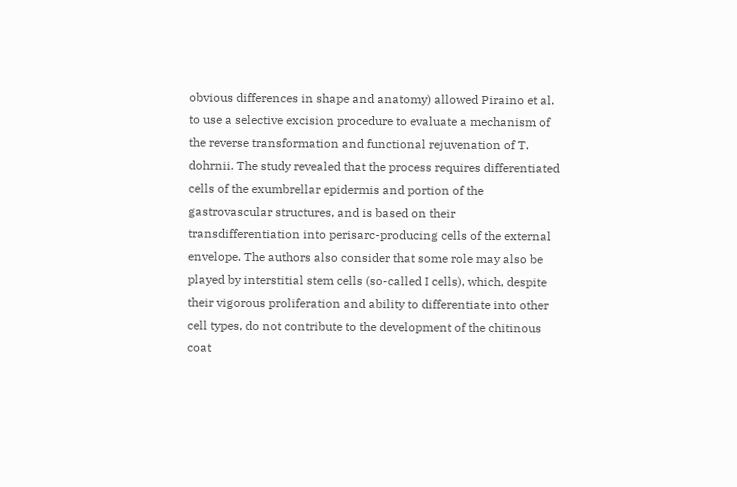obvious differences in shape and anatomy) allowed Piraino et al. to use a selective excision procedure to evaluate a mechanism of the reverse transformation and functional rejuvenation of T. dohrnii. The study revealed that the process requires differentiated cells of the exumbrellar epidermis and portion of the gastrovascular structures, and is based on their transdifferentiation into perisarc-producing cells of the external envelope. The authors also consider that some role may also be played by interstitial stem cells (so-called I cells), which, despite their vigorous proliferation and ability to differentiate into other cell types, do not contribute to the development of the chitinous coat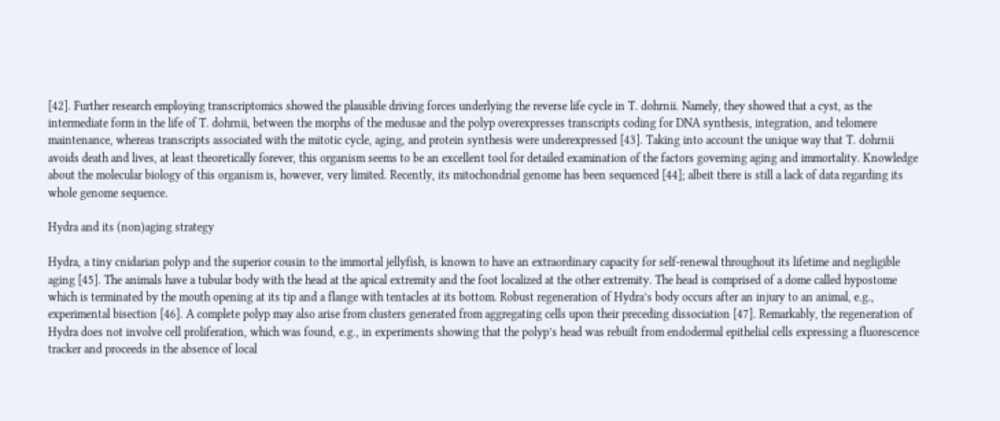[42]. Further research employing transcriptomics showed the plausible driving forces underlying the reverse life cycle in T. dohrnii. Namely, they showed that a cyst, as the intermediate form in the life of T. dohrnii, between the morphs of the medusae and the polyp overexpresses transcripts coding for DNA synthesis, integration, and telomere maintenance, whereas transcripts associated with the mitotic cycle, aging, and protein synthesis were underexpressed [43]. Taking into account the unique way that T. dohrnii avoids death and lives, at least theoretically forever, this organism seems to be an excellent tool for detailed examination of the factors governing aging and immortality. Knowledge about the molecular biology of this organism is, however, very limited. Recently, its mitochondrial genome has been sequenced [44]; albeit there is still a lack of data regarding its whole genome sequence.

Hydra and its (non)aging strategy

Hydra, a tiny cnidarian polyp and the superior cousin to the immortal jellyfish, is known to have an extraordinary capacity for self-renewal throughout its lifetime and negligible aging [45]. The animals have a tubular body with the head at the apical extremity and the foot localized at the other extremity. The head is comprised of a dome called hypostome which is terminated by the mouth opening at its tip and a flange with tentacles at its bottom. Robust regeneration of Hydra’s body occurs after an injury to an animal, e.g., experimental bisection [46]. A complete polyp may also arise from clusters generated from aggregating cells upon their preceding dissociation [47]. Remarkably, the regeneration of Hydra does not involve cell proliferation, which was found, e.g., in experiments showing that the polyp’s head was rebuilt from endodermal epithelial cells expressing a fluorescence tracker and proceeds in the absence of local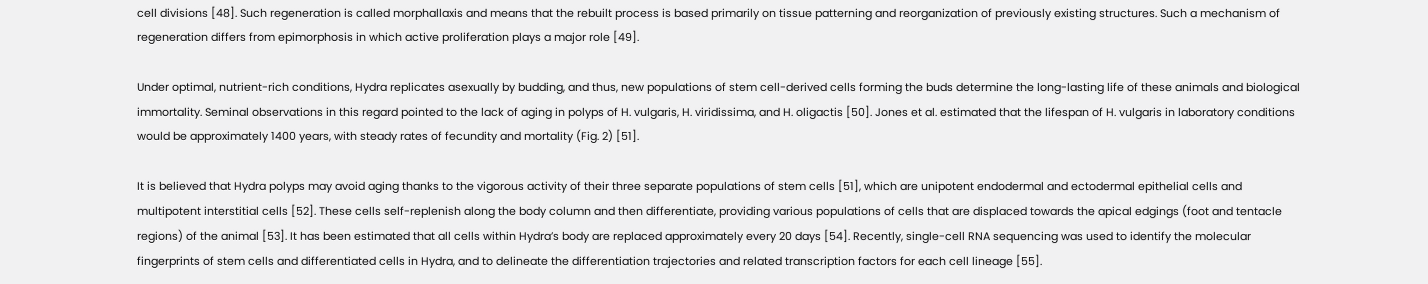cell divisions [48]. Such regeneration is called morphallaxis and means that the rebuilt process is based primarily on tissue patterning and reorganization of previously existing structures. Such a mechanism of regeneration differs from epimorphosis in which active proliferation plays a major role [49].

Under optimal, nutrient-rich conditions, Hydra replicates asexually by budding, and thus, new populations of stem cell-derived cells forming the buds determine the long-lasting life of these animals and biological immortality. Seminal observations in this regard pointed to the lack of aging in polyps of H. vulgaris, H. viridissima, and H. oligactis [50]. Jones et al. estimated that the lifespan of H. vulgaris in laboratory conditions would be approximately 1400 years, with steady rates of fecundity and mortality (Fig. 2) [51].

It is believed that Hydra polyps may avoid aging thanks to the vigorous activity of their three separate populations of stem cells [51], which are unipotent endodermal and ectodermal epithelial cells and multipotent interstitial cells [52]. These cells self-replenish along the body column and then differentiate, providing various populations of cells that are displaced towards the apical edgings (foot and tentacle regions) of the animal [53]. It has been estimated that all cells within Hydra’s body are replaced approximately every 20 days [54]. Recently, single-cell RNA sequencing was used to identify the molecular fingerprints of stem cells and differentiated cells in Hydra, and to delineate the differentiation trajectories and related transcription factors for each cell lineage [55].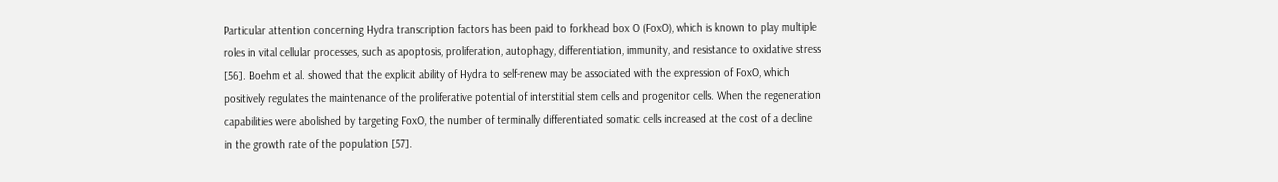Particular attention concerning Hydra transcription factors has been paid to forkhead box O (FoxO), which is known to play multiple roles in vital cellular processes, such as apoptosis, proliferation, autophagy, differentiation, immunity, and resistance to oxidative stress [56]. Boehm et al. showed that the explicit ability of Hydra to self-renew may be associated with the expression of FoxO, which positively regulates the maintenance of the proliferative potential of interstitial stem cells and progenitor cells. When the regeneration capabilities were abolished by targeting FoxO, the number of terminally differentiated somatic cells increased at the cost of a decline in the growth rate of the population [57].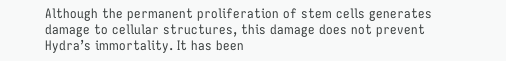Although the permanent proliferation of stem cells generates damage to cellular structures, this damage does not prevent Hydra’s immortality. It has been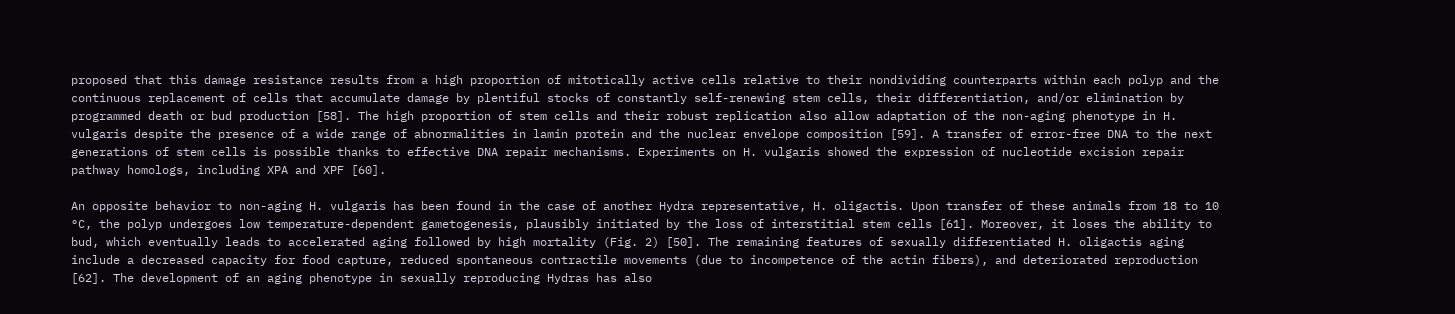proposed that this damage resistance results from a high proportion of mitotically active cells relative to their nondividing counterparts within each polyp and the continuous replacement of cells that accumulate damage by plentiful stocks of constantly self-renewing stem cells, their differentiation, and/or elimination by programmed death or bud production [58]. The high proportion of stem cells and their robust replication also allow adaptation of the non-aging phenotype in H. vulgaris despite the presence of a wide range of abnormalities in lamin protein and the nuclear envelope composition [59]. A transfer of error-free DNA to the next generations of stem cells is possible thanks to effective DNA repair mechanisms. Experiments on H. vulgaris showed the expression of nucleotide excision repair pathway homologs, including XPA and XPF [60].

An opposite behavior to non-aging H. vulgaris has been found in the case of another Hydra representative, H. oligactis. Upon transfer of these animals from 18 to 10 °C, the polyp undergoes low temperature-dependent gametogenesis, plausibly initiated by the loss of interstitial stem cells [61]. Moreover, it loses the ability to bud, which eventually leads to accelerated aging followed by high mortality (Fig. 2) [50]. The remaining features of sexually differentiated H. oligactis aging include a decreased capacity for food capture, reduced spontaneous contractile movements (due to incompetence of the actin fibers), and deteriorated reproduction [62]. The development of an aging phenotype in sexually reproducing Hydras has also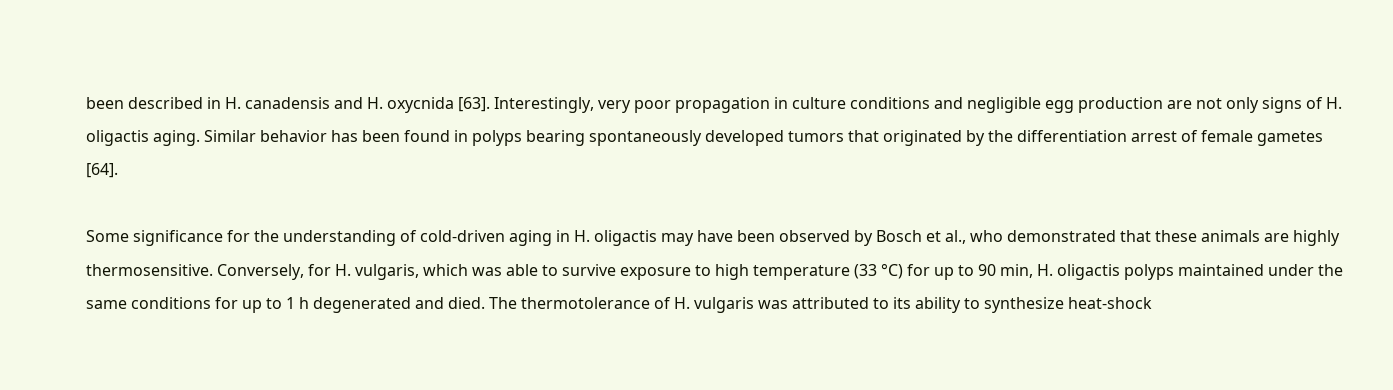been described in H. canadensis and H. oxycnida [63]. Interestingly, very poor propagation in culture conditions and negligible egg production are not only signs of H. oligactis aging. Similar behavior has been found in polyps bearing spontaneously developed tumors that originated by the differentiation arrest of female gametes [64].

Some significance for the understanding of cold-driven aging in H. oligactis may have been observed by Bosch et al., who demonstrated that these animals are highly thermosensitive. Conversely, for H. vulgaris, which was able to survive exposure to high temperature (33 °C) for up to 90 min, H. oligactis polyps maintained under the same conditions for up to 1 h degenerated and died. The thermotolerance of H. vulgaris was attributed to its ability to synthesize heat-shock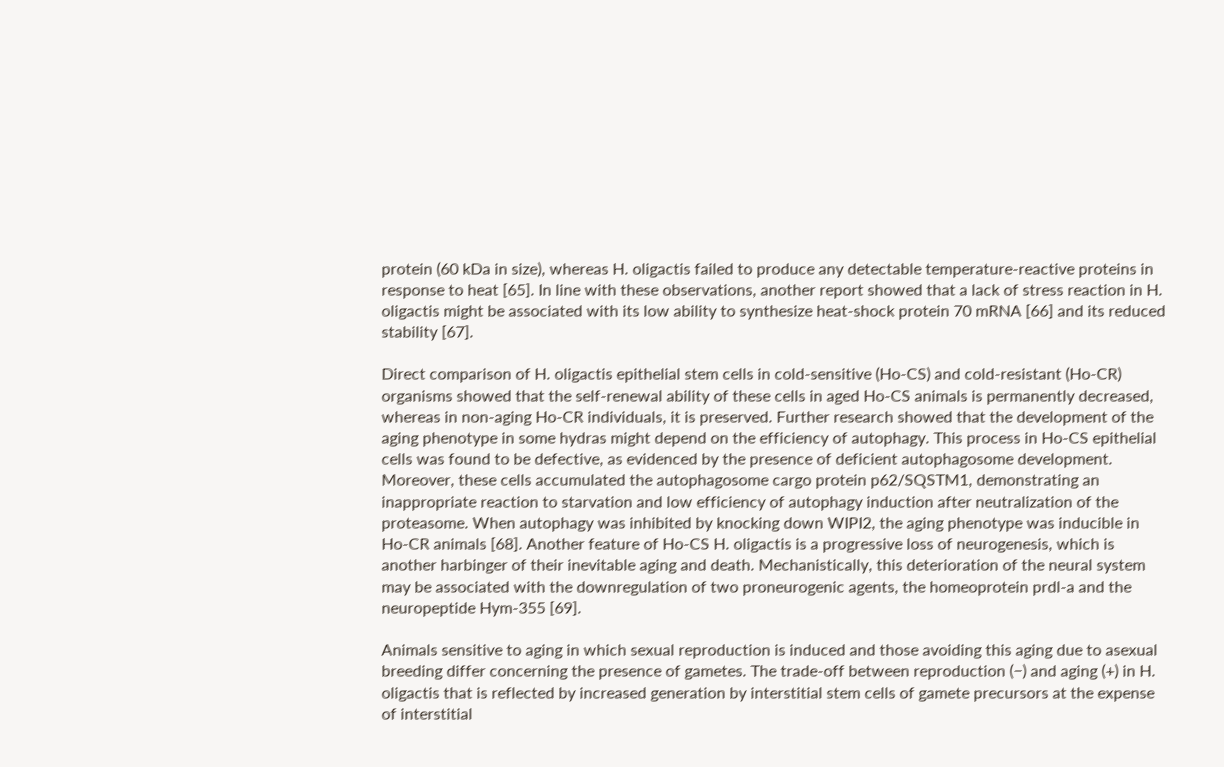protein (60 kDa in size), whereas H. oligactis failed to produce any detectable temperature-reactive proteins in response to heat [65]. In line with these observations, another report showed that a lack of stress reaction in H. oligactis might be associated with its low ability to synthesize heat-shock protein 70 mRNA [66] and its reduced stability [67].

Direct comparison of H. oligactis epithelial stem cells in cold-sensitive (Ho-CS) and cold-resistant (Ho-CR) organisms showed that the self-renewal ability of these cells in aged Ho-CS animals is permanently decreased, whereas in non-aging Ho-CR individuals, it is preserved. Further research showed that the development of the aging phenotype in some hydras might depend on the efficiency of autophagy. This process in Ho-CS epithelial cells was found to be defective, as evidenced by the presence of deficient autophagosome development. Moreover, these cells accumulated the autophagosome cargo protein p62/SQSTM1, demonstrating an inappropriate reaction to starvation and low efficiency of autophagy induction after neutralization of the proteasome. When autophagy was inhibited by knocking down WIPI2, the aging phenotype was inducible in Ho-CR animals [68]. Another feature of Ho-CS H. oligactis is a progressive loss of neurogenesis, which is another harbinger of their inevitable aging and death. Mechanistically, this deterioration of the neural system may be associated with the downregulation of two proneurogenic agents, the homeoprotein prdl-a and the neuropeptide Hym-355 [69].

Animals sensitive to aging in which sexual reproduction is induced and those avoiding this aging due to asexual breeding differ concerning the presence of gametes. The trade-off between reproduction (−) and aging (+) in H. oligactis that is reflected by increased generation by interstitial stem cells of gamete precursors at the expense of interstitial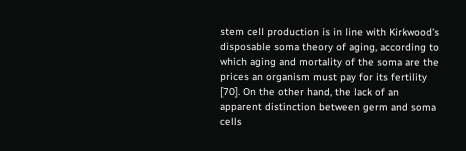stem cell production is in line with Kirkwood’s disposable soma theory of aging, according to which aging and mortality of the soma are the prices an organism must pay for its fertility [70]. On the other hand, the lack of an apparent distinction between germ and soma cells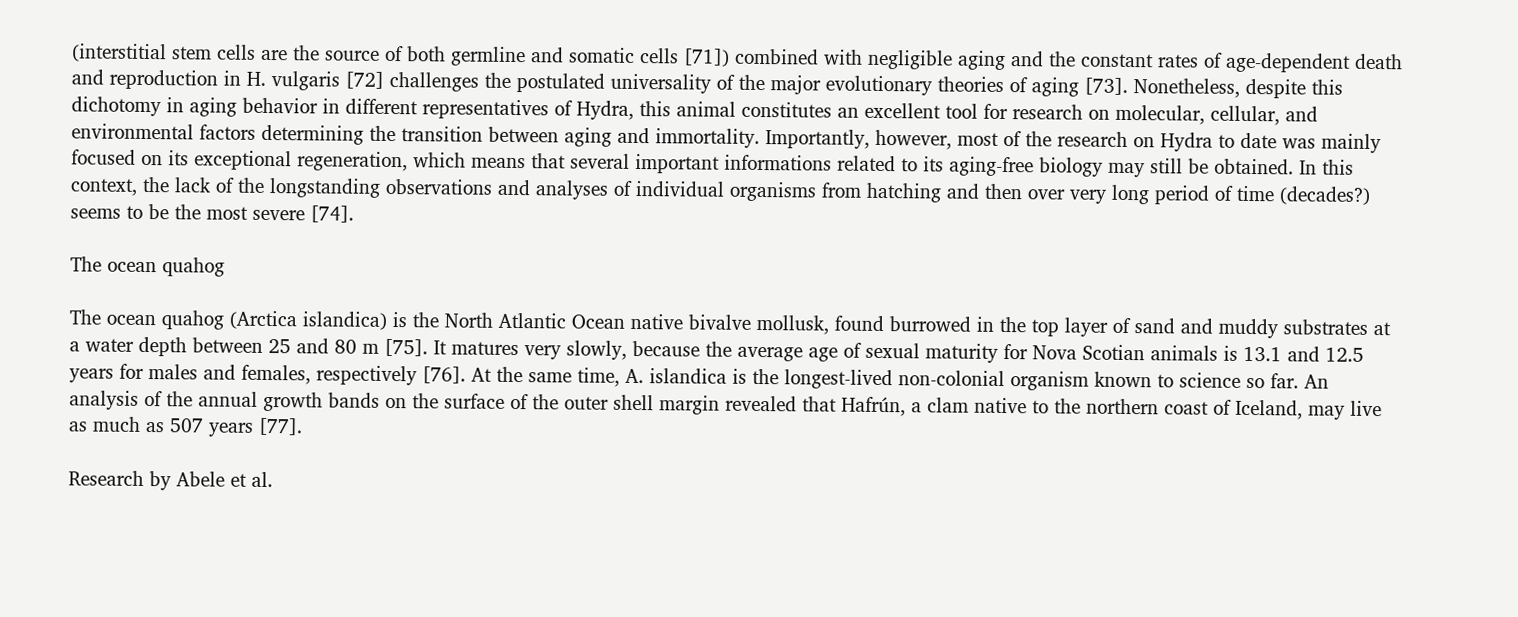(interstitial stem cells are the source of both germline and somatic cells [71]) combined with negligible aging and the constant rates of age-dependent death and reproduction in H. vulgaris [72] challenges the postulated universality of the major evolutionary theories of aging [73]. Nonetheless, despite this dichotomy in aging behavior in different representatives of Hydra, this animal constitutes an excellent tool for research on molecular, cellular, and environmental factors determining the transition between aging and immortality. Importantly, however, most of the research on Hydra to date was mainly focused on its exceptional regeneration, which means that several important informations related to its aging-free biology may still be obtained. In this context, the lack of the longstanding observations and analyses of individual organisms from hatching and then over very long period of time (decades?) seems to be the most severe [74].

The ocean quahog

The ocean quahog (Arctica islandica) is the North Atlantic Ocean native bivalve mollusk, found burrowed in the top layer of sand and muddy substrates at a water depth between 25 and 80 m [75]. It matures very slowly, because the average age of sexual maturity for Nova Scotian animals is 13.1 and 12.5 years for males and females, respectively [76]. At the same time, A. islandica is the longest-lived non-colonial organism known to science so far. An analysis of the annual growth bands on the surface of the outer shell margin revealed that Hafrún, a clam native to the northern coast of Iceland, may live as much as 507 years [77].

Research by Abele et al.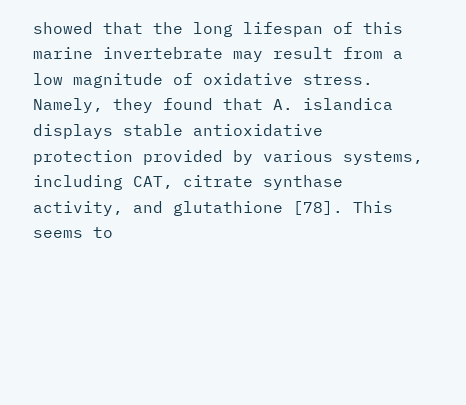showed that the long lifespan of this marine invertebrate may result from a low magnitude of oxidative stress. Namely, they found that A. islandica displays stable antioxidative protection provided by various systems, including CAT, citrate synthase activity, and glutathione [78]. This seems to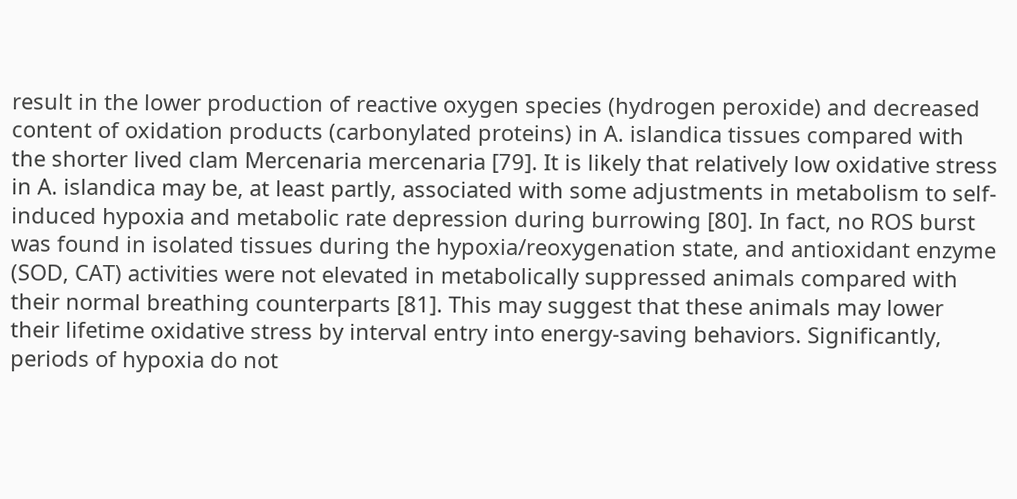result in the lower production of reactive oxygen species (hydrogen peroxide) and decreased content of oxidation products (carbonylated proteins) in A. islandica tissues compared with the shorter lived clam Mercenaria mercenaria [79]. It is likely that relatively low oxidative stress in A. islandica may be, at least partly, associated with some adjustments in metabolism to self-induced hypoxia and metabolic rate depression during burrowing [80]. In fact, no ROS burst was found in isolated tissues during the hypoxia/reoxygenation state, and antioxidant enzyme (SOD, CAT) activities were not elevated in metabolically suppressed animals compared with their normal breathing counterparts [81]. This may suggest that these animals may lower their lifetime oxidative stress by interval entry into energy-saving behaviors. Significantly, periods of hypoxia do not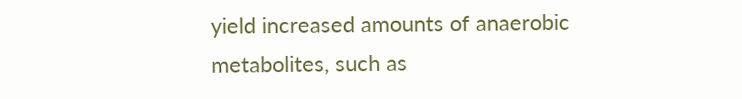yield increased amounts of anaerobic metabolites, such as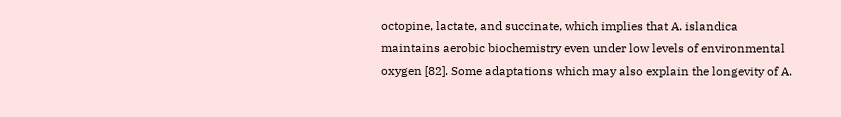octopine, lactate, and succinate, which implies that A. islandica maintains aerobic biochemistry even under low levels of environmental oxygen [82]. Some adaptations which may also explain the longevity of A.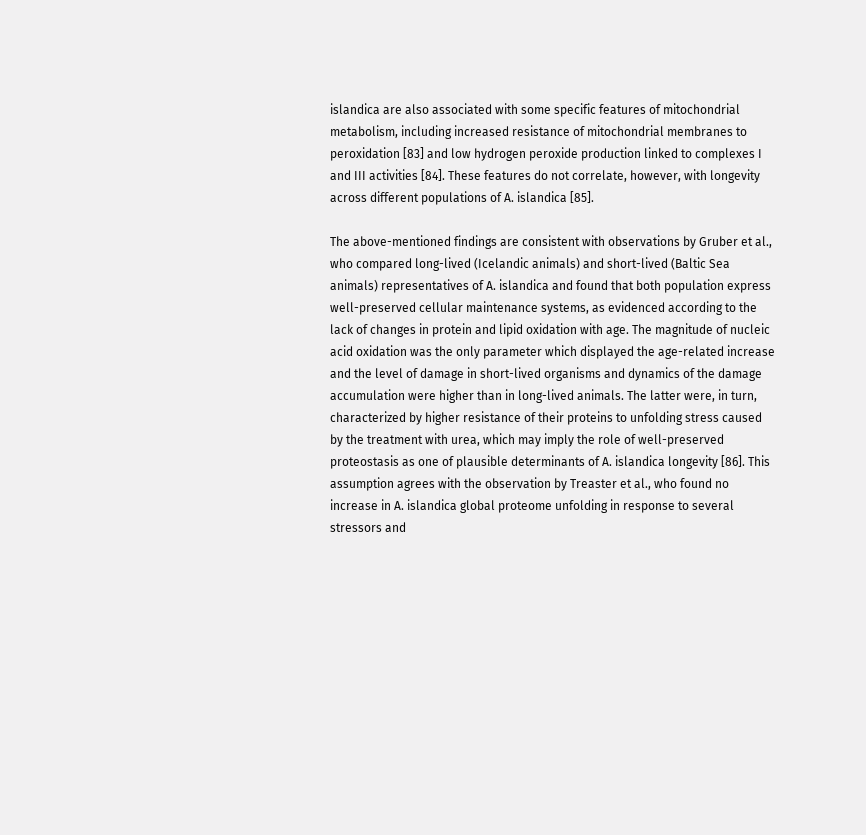islandica are also associated with some specific features of mitochondrial metabolism, including increased resistance of mitochondrial membranes to peroxidation [83] and low hydrogen peroxide production linked to complexes I and III activities [84]. These features do not correlate, however, with longevity across different populations of A. islandica [85].

The above-mentioned findings are consistent with observations by Gruber et al., who compared long-lived (Icelandic animals) and short-lived (Baltic Sea animals) representatives of A. islandica and found that both population express well-preserved cellular maintenance systems, as evidenced according to the lack of changes in protein and lipid oxidation with age. The magnitude of nucleic acid oxidation was the only parameter which displayed the age-related increase and the level of damage in short-lived organisms and dynamics of the damage accumulation were higher than in long-lived animals. The latter were, in turn, characterized by higher resistance of their proteins to unfolding stress caused by the treatment with urea, which may imply the role of well-preserved proteostasis as one of plausible determinants of A. islandica longevity [86]. This assumption agrees with the observation by Treaster et al., who found no increase in A. islandica global proteome unfolding in response to several stressors and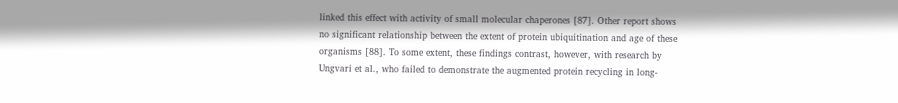linked this effect with activity of small molecular chaperones [87]. Other report shows no significant relationship between the extent of protein ubiquitination and age of these organisms [88]. To some extent, these findings contrast, however, with research by Ungvari et al., who failed to demonstrate the augmented protein recycling in long-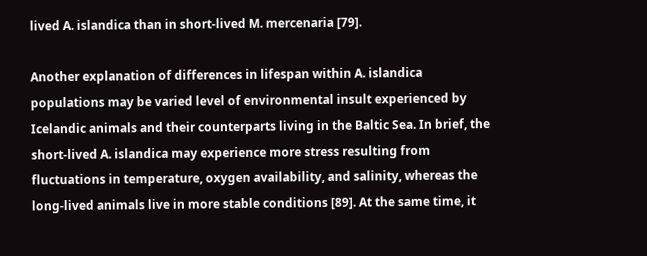lived A. islandica than in short-lived M. mercenaria [79].

Another explanation of differences in lifespan within A. islandica populations may be varied level of environmental insult experienced by Icelandic animals and their counterparts living in the Baltic Sea. In brief, the short-lived A. islandica may experience more stress resulting from fluctuations in temperature, oxygen availability, and salinity, whereas the long-lived animals live in more stable conditions [89]. At the same time, it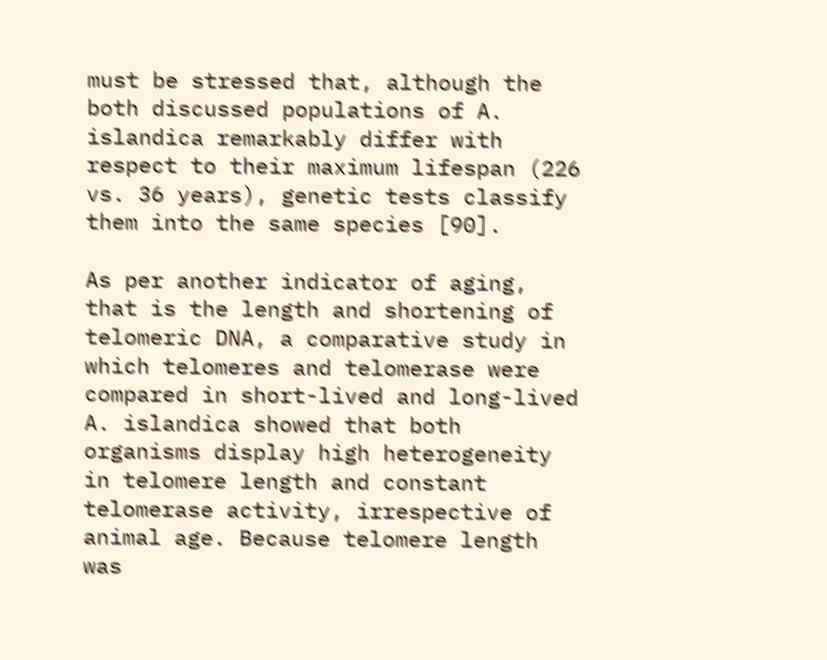must be stressed that, although the both discussed populations of A. islandica remarkably differ with respect to their maximum lifespan (226 vs. 36 years), genetic tests classify them into the same species [90].

As per another indicator of aging, that is the length and shortening of telomeric DNA, a comparative study in which telomeres and telomerase were compared in short-lived and long-lived A. islandica showed that both organisms display high heterogeneity in telomere length and constant telomerase activity, irrespective of animal age. Because telomere length was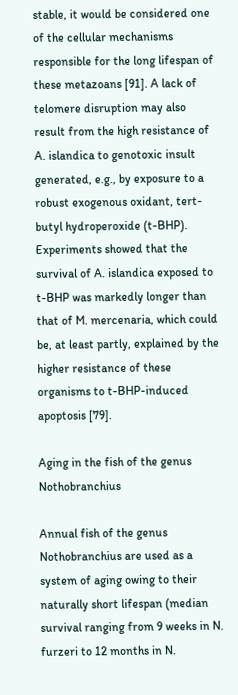stable, it would be considered one of the cellular mechanisms responsible for the long lifespan of these metazoans [91]. A lack of telomere disruption may also result from the high resistance of A. islandica to genotoxic insult generated, e.g., by exposure to a robust exogenous oxidant, tert-butyl hydroperoxide (t-BHP). Experiments showed that the survival of A. islandica exposed to t-BHP was markedly longer than that of M. mercenaria, which could be, at least partly, explained by the higher resistance of these organisms to t-BHP-induced apoptosis [79].

Aging in the fish of the genus Nothobranchius

Annual fish of the genus Nothobranchius are used as a system of aging owing to their naturally short lifespan (median survival ranging from 9 weeks in N. furzeri to 12 months in N.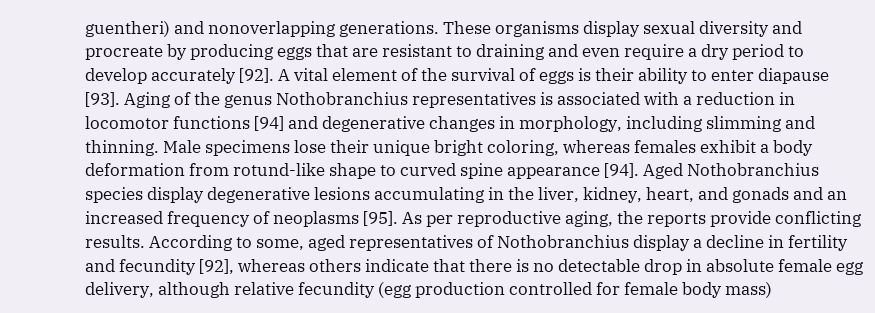guentheri) and nonoverlapping generations. These organisms display sexual diversity and procreate by producing eggs that are resistant to draining and even require a dry period to develop accurately [92]. A vital element of the survival of eggs is their ability to enter diapause [93]. Aging of the genus Nothobranchius representatives is associated with a reduction in locomotor functions [94] and degenerative changes in morphology, including slimming and thinning. Male specimens lose their unique bright coloring, whereas females exhibit a body deformation from rotund-like shape to curved spine appearance [94]. Aged Nothobranchius species display degenerative lesions accumulating in the liver, kidney, heart, and gonads and an increased frequency of neoplasms [95]. As per reproductive aging, the reports provide conflicting results. According to some, aged representatives of Nothobranchius display a decline in fertility and fecundity [92], whereas others indicate that there is no detectable drop in absolute female egg delivery, although relative fecundity (egg production controlled for female body mass)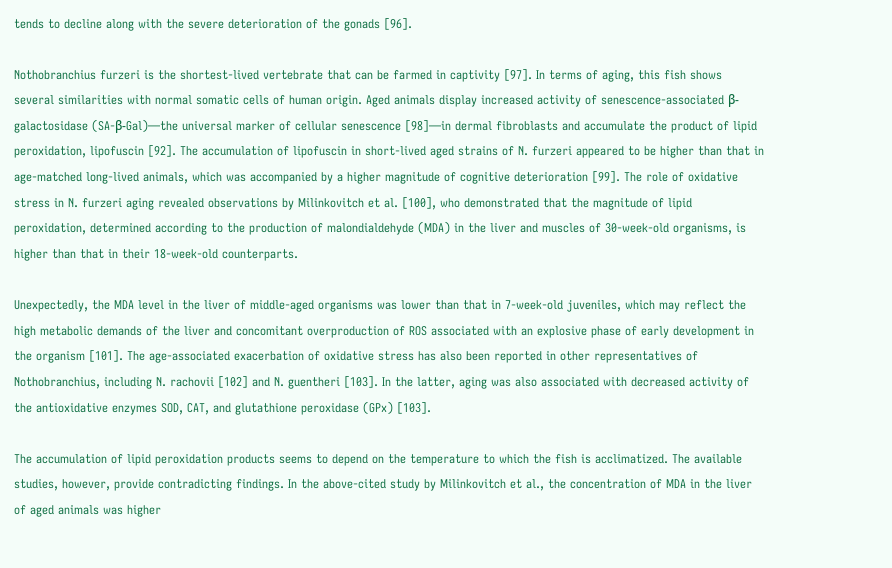tends to decline along with the severe deterioration of the gonads [96].

Nothobranchius furzeri is the shortest-lived vertebrate that can be farmed in captivity [97]. In terms of aging, this fish shows several similarities with normal somatic cells of human origin. Aged animals display increased activity of senescence-associated β-galactosidase (SA-β-Gal)—the universal marker of cellular senescence [98]—in dermal fibroblasts and accumulate the product of lipid peroxidation, lipofuscin [92]. The accumulation of lipofuscin in short-lived aged strains of N. furzeri appeared to be higher than that in age-matched long-lived animals, which was accompanied by a higher magnitude of cognitive deterioration [99]. The role of oxidative stress in N. furzeri aging revealed observations by Milinkovitch et al. [100], who demonstrated that the magnitude of lipid peroxidation, determined according to the production of malondialdehyde (MDA) in the liver and muscles of 30-week-old organisms, is higher than that in their 18-week-old counterparts.

Unexpectedly, the MDA level in the liver of middle-aged organisms was lower than that in 7-week-old juveniles, which may reflect the high metabolic demands of the liver and concomitant overproduction of ROS associated with an explosive phase of early development in the organism [101]. The age-associated exacerbation of oxidative stress has also been reported in other representatives of Nothobranchius, including N. rachovii [102] and N. guentheri [103]. In the latter, aging was also associated with decreased activity of the antioxidative enzymes SOD, CAT, and glutathione peroxidase (GPx) [103].

The accumulation of lipid peroxidation products seems to depend on the temperature to which the fish is acclimatized. The available studies, however, provide contradicting findings. In the above-cited study by Milinkovitch et al., the concentration of MDA in the liver of aged animals was higher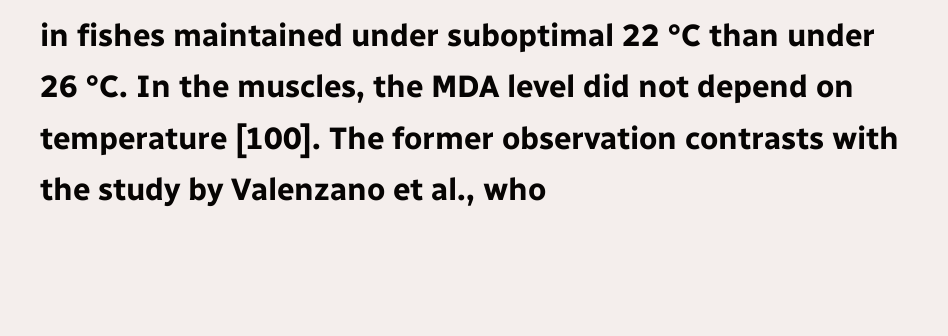in fishes maintained under suboptimal 22 °C than under 26 °C. In the muscles, the MDA level did not depend on temperature [100]. The former observation contrasts with the study by Valenzano et al., who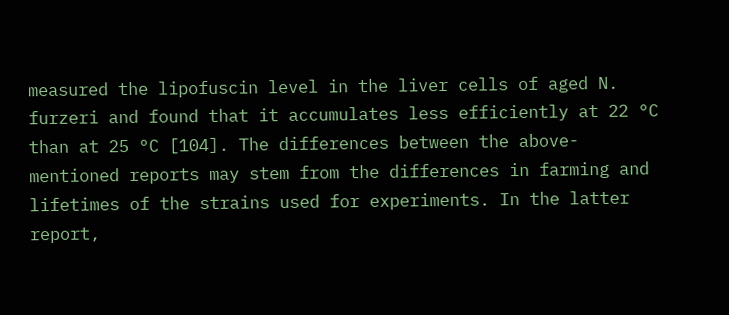measured the lipofuscin level in the liver cells of aged N. furzeri and found that it accumulates less efficiently at 22 °C than at 25 °C [104]. The differences between the above-mentioned reports may stem from the differences in farming and lifetimes of the strains used for experiments. In the latter report,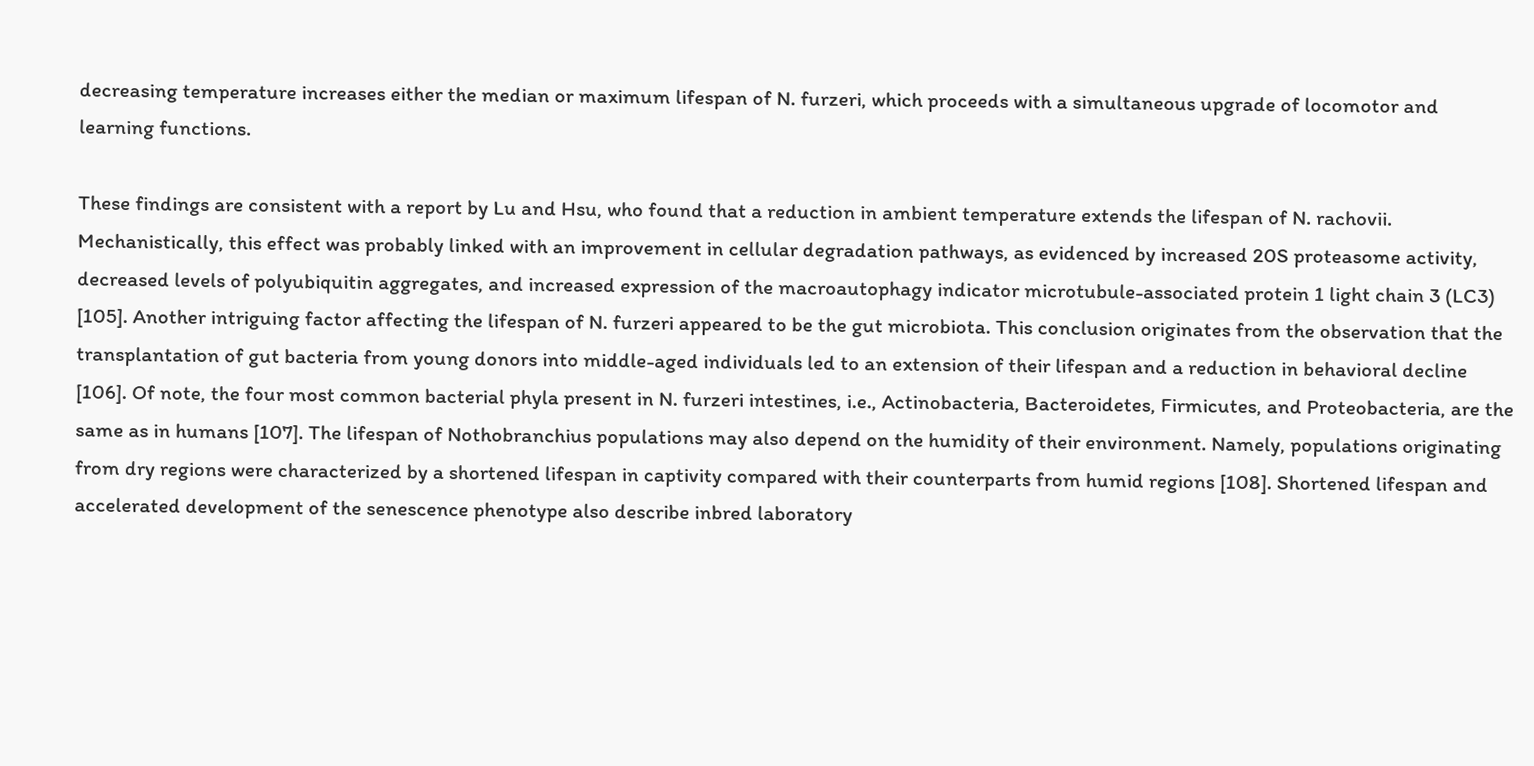decreasing temperature increases either the median or maximum lifespan of N. furzeri, which proceeds with a simultaneous upgrade of locomotor and learning functions.

These findings are consistent with a report by Lu and Hsu, who found that a reduction in ambient temperature extends the lifespan of N. rachovii. Mechanistically, this effect was probably linked with an improvement in cellular degradation pathways, as evidenced by increased 20S proteasome activity, decreased levels of polyubiquitin aggregates, and increased expression of the macroautophagy indicator microtubule-associated protein 1 light chain 3 (LC3) [105]. Another intriguing factor affecting the lifespan of N. furzeri appeared to be the gut microbiota. This conclusion originates from the observation that the transplantation of gut bacteria from young donors into middle-aged individuals led to an extension of their lifespan and a reduction in behavioral decline [106]. Of note, the four most common bacterial phyla present in N. furzeri intestines, i.e., Actinobacteria, Bacteroidetes, Firmicutes, and Proteobacteria, are the same as in humans [107]. The lifespan of Nothobranchius populations may also depend on the humidity of their environment. Namely, populations originating from dry regions were characterized by a shortened lifespan in captivity compared with their counterparts from humid regions [108]. Shortened lifespan and accelerated development of the senescence phenotype also describe inbred laboratory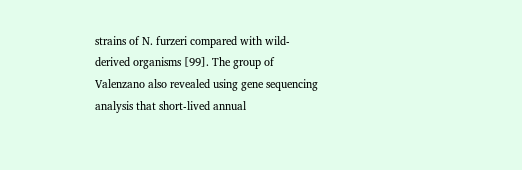strains of N. furzeri compared with wild-derived organisms [99]. The group of Valenzano also revealed using gene sequencing analysis that short-lived annual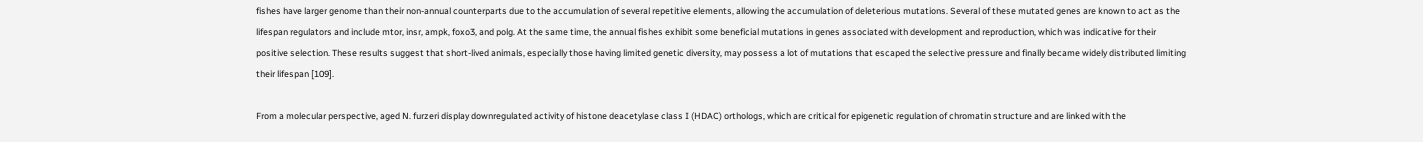fishes have larger genome than their non-annual counterparts due to the accumulation of several repetitive elements, allowing the accumulation of deleterious mutations. Several of these mutated genes are known to act as the lifespan regulators and include mtor, insr, ampk, foxo3, and polg. At the same time, the annual fishes exhibit some beneficial mutations in genes associated with development and reproduction, which was indicative for their positive selection. These results suggest that short-lived animals, especially those having limited genetic diversity, may possess a lot of mutations that escaped the selective pressure and finally became widely distributed limiting their lifespan [109].

From a molecular perspective, aged N. furzeri display downregulated activity of histone deacetylase class I (HDAC) orthologs, which are critical for epigenetic regulation of chromatin structure and are linked with the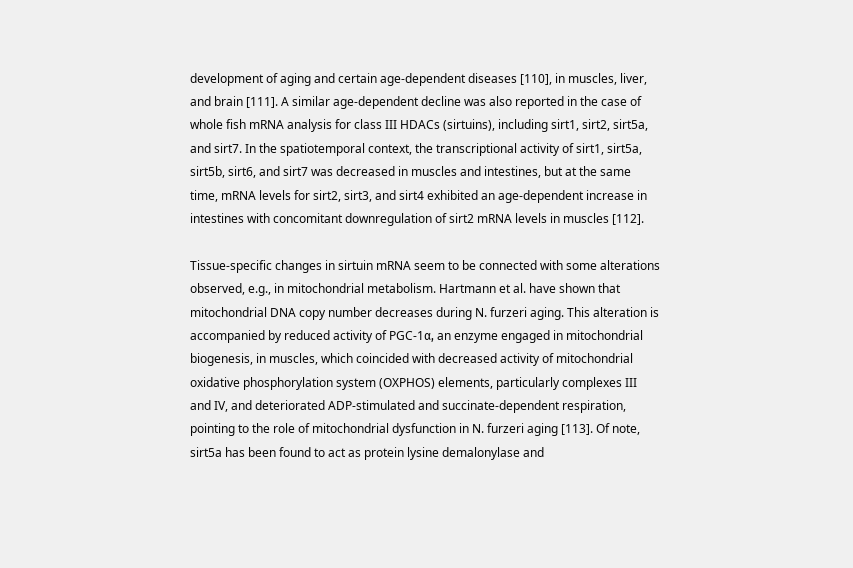development of aging and certain age-dependent diseases [110], in muscles, liver, and brain [111]. A similar age-dependent decline was also reported in the case of whole fish mRNA analysis for class III HDACs (sirtuins), including sirt1, sirt2, sirt5a, and sirt7. In the spatiotemporal context, the transcriptional activity of sirt1, sirt5a, sirt5b, sirt6, and sirt7 was decreased in muscles and intestines, but at the same time, mRNA levels for sirt2, sirt3, and sirt4 exhibited an age-dependent increase in intestines with concomitant downregulation of sirt2 mRNA levels in muscles [112].

Tissue-specific changes in sirtuin mRNA seem to be connected with some alterations observed, e.g., in mitochondrial metabolism. Hartmann et al. have shown that mitochondrial DNA copy number decreases during N. furzeri aging. This alteration is accompanied by reduced activity of PGC-1α, an enzyme engaged in mitochondrial biogenesis, in muscles, which coincided with decreased activity of mitochondrial oxidative phosphorylation system (OXPHOS) elements, particularly complexes III and IV, and deteriorated ADP-stimulated and succinate-dependent respiration, pointing to the role of mitochondrial dysfunction in N. furzeri aging [113]. Of note, sirt5a has been found to act as protein lysine demalonylase and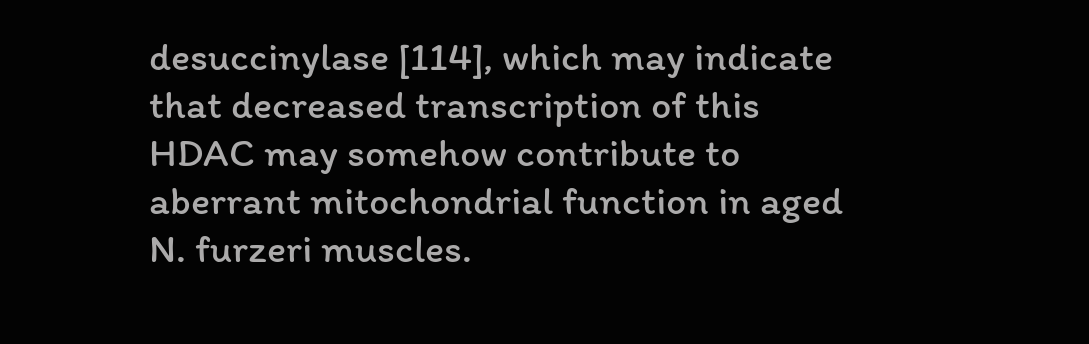desuccinylase [114], which may indicate that decreased transcription of this HDAC may somehow contribute to aberrant mitochondrial function in aged N. furzeri muscles.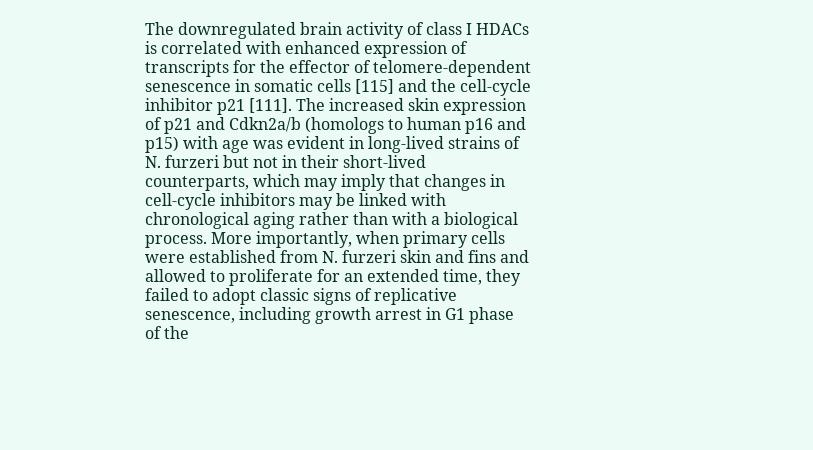The downregulated brain activity of class I HDACs is correlated with enhanced expression of transcripts for the effector of telomere-dependent senescence in somatic cells [115] and the cell-cycle inhibitor p21 [111]. The increased skin expression of p21 and Cdkn2a/b (homologs to human p16 and p15) with age was evident in long-lived strains of N. furzeri but not in their short-lived counterparts, which may imply that changes in cell-cycle inhibitors may be linked with chronological aging rather than with a biological process. More importantly, when primary cells were established from N. furzeri skin and fins and allowed to proliferate for an extended time, they failed to adopt classic signs of replicative senescence, including growth arrest in G1 phase of the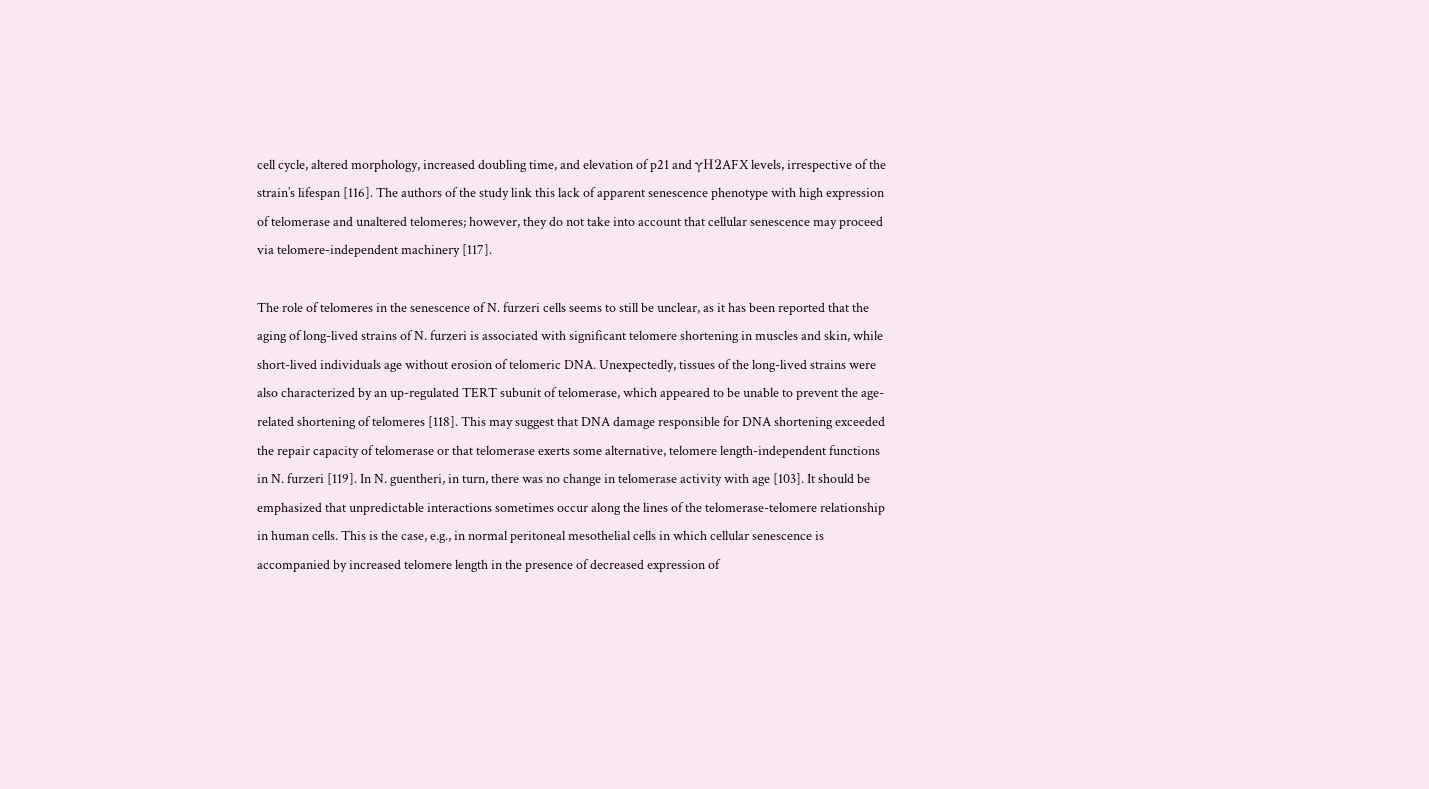cell cycle, altered morphology, increased doubling time, and elevation of p21 and γH2AFX levels, irrespective of the strain’s lifespan [116]. The authors of the study link this lack of apparent senescence phenotype with high expression of telomerase and unaltered telomeres; however, they do not take into account that cellular senescence may proceed via telomere-independent machinery [117].

The role of telomeres in the senescence of N. furzeri cells seems to still be unclear, as it has been reported that the aging of long-lived strains of N. furzeri is associated with significant telomere shortening in muscles and skin, while short-lived individuals age without erosion of telomeric DNA. Unexpectedly, tissues of the long-lived strains were also characterized by an up-regulated TERT subunit of telomerase, which appeared to be unable to prevent the age-related shortening of telomeres [118]. This may suggest that DNA damage responsible for DNA shortening exceeded the repair capacity of telomerase or that telomerase exerts some alternative, telomere length-independent functions in N. furzeri [119]. In N. guentheri, in turn, there was no change in telomerase activity with age [103]. It should be emphasized that unpredictable interactions sometimes occur along the lines of the telomerase-telomere relationship in human cells. This is the case, e.g., in normal peritoneal mesothelial cells in which cellular senescence is accompanied by increased telomere length in the presence of decreased expression of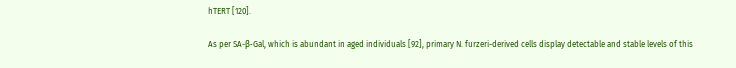hTERT [120].

As per SA-β-Gal, which is abundant in aged individuals [92], primary N. furzeri-derived cells display detectable and stable levels of this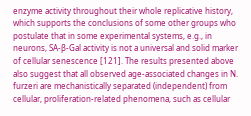enzyme activity throughout their whole replicative history, which supports the conclusions of some other groups who postulate that in some experimental systems, e.g., in neurons, SA-β-Gal activity is not a universal and solid marker of cellular senescence [121]. The results presented above also suggest that all observed age-associated changes in N. furzeri are mechanistically separated (independent) from cellular, proliferation-related phenomena, such as cellular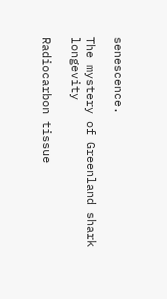senescence.

The mystery of Greenland shark longevity

Radiocarbon tissue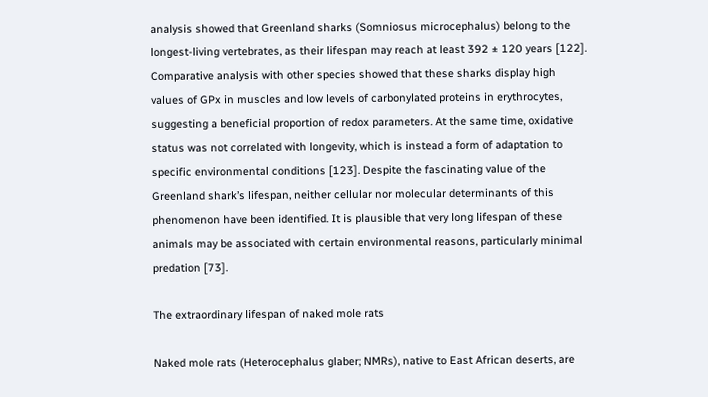analysis showed that Greenland sharks (Somniosus microcephalus) belong to the longest-living vertebrates, as their lifespan may reach at least 392 ± 120 years [122]. Comparative analysis with other species showed that these sharks display high values of GPx in muscles and low levels of carbonylated proteins in erythrocytes, suggesting a beneficial proportion of redox parameters. At the same time, oxidative status was not correlated with longevity, which is instead a form of adaptation to specific environmental conditions [123]. Despite the fascinating value of the Greenland shark’s lifespan, neither cellular nor molecular determinants of this phenomenon have been identified. It is plausible that very long lifespan of these animals may be associated with certain environmental reasons, particularly minimal predation [73].

The extraordinary lifespan of naked mole rats

Naked mole rats (Heterocephalus glaber; NMRs), native to East African deserts, are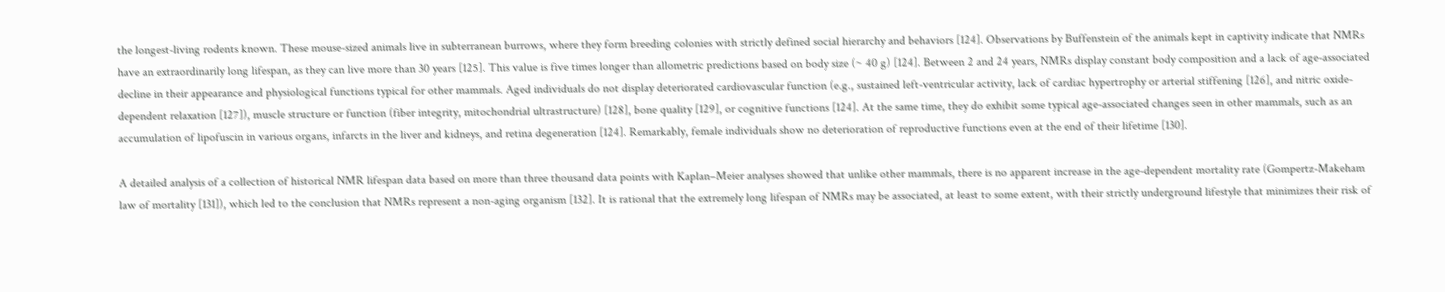the longest-living rodents known. These mouse-sized animals live in subterranean burrows, where they form breeding colonies with strictly defined social hierarchy and behaviors [124]. Observations by Buffenstein of the animals kept in captivity indicate that NMRs have an extraordinarily long lifespan, as they can live more than 30 years [125]. This value is five times longer than allometric predictions based on body size (~ 40 g) [124]. Between 2 and 24 years, NMRs display constant body composition and a lack of age-associated decline in their appearance and physiological functions typical for other mammals. Aged individuals do not display deteriorated cardiovascular function (e.g., sustained left-ventricular activity, lack of cardiac hypertrophy or arterial stiffening [126], and nitric oxide-dependent relaxation [127]), muscle structure or function (fiber integrity, mitochondrial ultrastructure) [128], bone quality [129], or cognitive functions [124]. At the same time, they do exhibit some typical age-associated changes seen in other mammals, such as an accumulation of lipofuscin in various organs, infarcts in the liver and kidneys, and retina degeneration [124]. Remarkably, female individuals show no deterioration of reproductive functions even at the end of their lifetime [130].

A detailed analysis of a collection of historical NMR lifespan data based on more than three thousand data points with Kaplan–Meier analyses showed that unlike other mammals, there is no apparent increase in the age-dependent mortality rate (Gompertz-Makeham law of mortality [131]), which led to the conclusion that NMRs represent a non-aging organism [132]. It is rational that the extremely long lifespan of NMRs may be associated, at least to some extent, with their strictly underground lifestyle that minimizes their risk of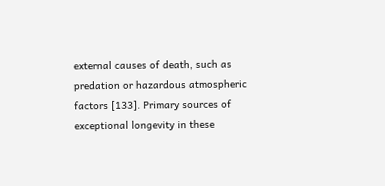external causes of death, such as predation or hazardous atmospheric factors [133]. Primary sources of exceptional longevity in these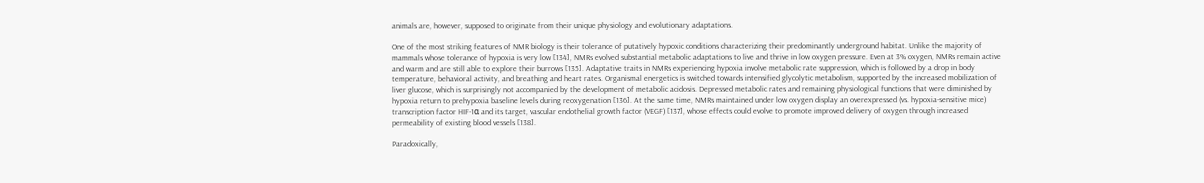animals are, however, supposed to originate from their unique physiology and evolutionary adaptations.

One of the most striking features of NMR biology is their tolerance of putatively hypoxic conditions characterizing their predominantly underground habitat. Unlike the majority of mammals whose tolerance of hypoxia is very low [134], NMRs evolved substantial metabolic adaptations to live and thrive in low oxygen pressure. Even at 3% oxygen, NMRs remain active and warm and are still able to explore their burrows [135]. Adaptative traits in NMRs experiencing hypoxia involve metabolic rate suppression, which is followed by a drop in body temperature, behavioral activity, and breathing and heart rates. Organismal energetics is switched towards intensified glycolytic metabolism, supported by the increased mobilization of liver glucose, which is surprisingly not accompanied by the development of metabolic acidosis. Depressed metabolic rates and remaining physiological functions that were diminished by hypoxia return to prehypoxia baseline levels during reoxygenation [136]. At the same time, NMRs maintained under low oxygen display an overexpressed (vs. hypoxia-sensitive mice) transcription factor HIF-1α and its target, vascular endothelial growth factor (VEGF) [137], whose effects could evolve to promote improved delivery of oxygen through increased permeability of existing blood vessels [138].

Paradoxically,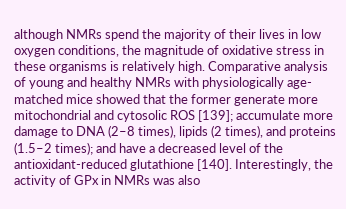although NMRs spend the majority of their lives in low oxygen conditions, the magnitude of oxidative stress in these organisms is relatively high. Comparative analysis of young and healthy NMRs with physiologically age-matched mice showed that the former generate more mitochondrial and cytosolic ROS [139]; accumulate more damage to DNA (2–8 times), lipids (2 times), and proteins (1.5–2 times); and have a decreased level of the antioxidant-reduced glutathione [140]. Interestingly, the activity of GPx in NMRs was also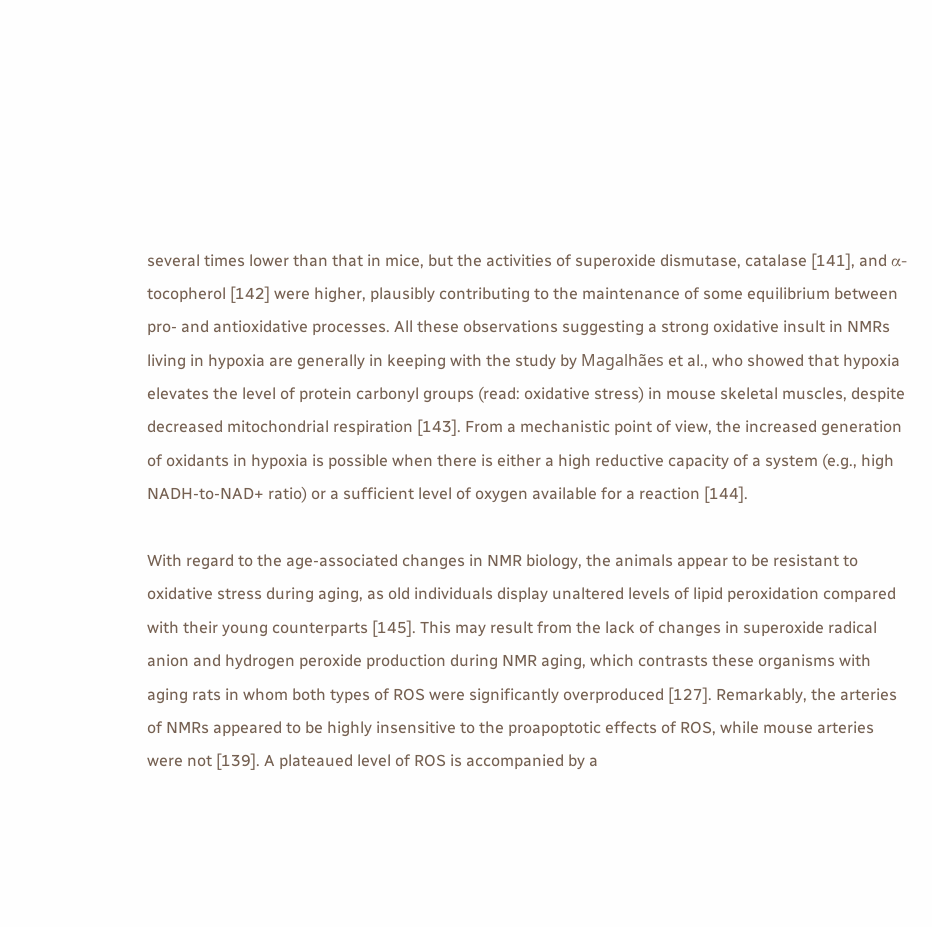several times lower than that in mice, but the activities of superoxide dismutase, catalase [141], and α-tocopherol [142] were higher, plausibly contributing to the maintenance of some equilibrium between pro- and antioxidative processes. All these observations suggesting a strong oxidative insult in NMRs living in hypoxia are generally in keeping with the study by Magalhães et al., who showed that hypoxia elevates the level of protein carbonyl groups (read: oxidative stress) in mouse skeletal muscles, despite decreased mitochondrial respiration [143]. From a mechanistic point of view, the increased generation of oxidants in hypoxia is possible when there is either a high reductive capacity of a system (e.g., high NADH-to-NAD+ ratio) or a sufficient level of oxygen available for a reaction [144].

With regard to the age-associated changes in NMR biology, the animals appear to be resistant to oxidative stress during aging, as old individuals display unaltered levels of lipid peroxidation compared with their young counterparts [145]. This may result from the lack of changes in superoxide radical anion and hydrogen peroxide production during NMR aging, which contrasts these organisms with aging rats in whom both types of ROS were significantly overproduced [127]. Remarkably, the arteries of NMRs appeared to be highly insensitive to the proapoptotic effects of ROS, while mouse arteries were not [139]. A plateaued level of ROS is accompanied by a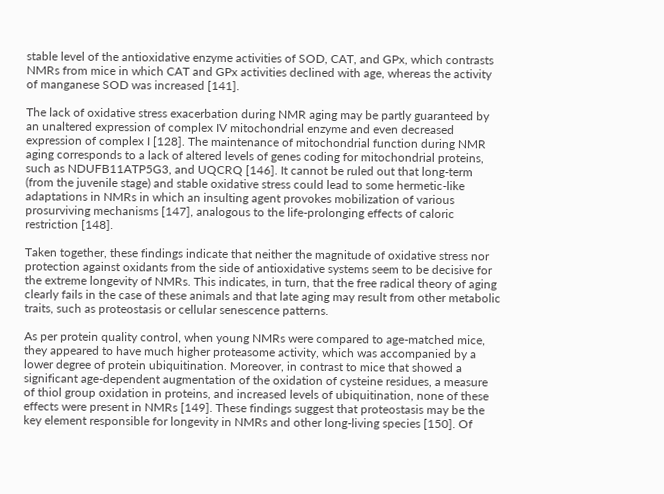stable level of the antioxidative enzyme activities of SOD, CAT, and GPx, which contrasts NMRs from mice in which CAT and GPx activities declined with age, whereas the activity of manganese SOD was increased [141].

The lack of oxidative stress exacerbation during NMR aging may be partly guaranteed by an unaltered expression of complex IV mitochondrial enzyme and even decreased expression of complex I [128]. The maintenance of mitochondrial function during NMR aging corresponds to a lack of altered levels of genes coding for mitochondrial proteins, such as NDUFB11ATP5G3, and UQCRQ [146]. It cannot be ruled out that long-term (from the juvenile stage) and stable oxidative stress could lead to some hermetic-like adaptations in NMRs in which an insulting agent provokes mobilization of various prosurviving mechanisms [147], analogous to the life-prolonging effects of caloric restriction [148].

Taken together, these findings indicate that neither the magnitude of oxidative stress nor protection against oxidants from the side of antioxidative systems seem to be decisive for the extreme longevity of NMRs. This indicates, in turn, that the free radical theory of aging clearly fails in the case of these animals and that late aging may result from other metabolic traits, such as proteostasis or cellular senescence patterns.

As per protein quality control, when young NMRs were compared to age-matched mice, they appeared to have much higher proteasome activity, which was accompanied by a lower degree of protein ubiquitination. Moreover, in contrast to mice that showed a significant age-dependent augmentation of the oxidation of cysteine residues, a measure of thiol group oxidation in proteins, and increased levels of ubiquitination, none of these effects were present in NMRs [149]. These findings suggest that proteostasis may be the key element responsible for longevity in NMRs and other long-living species [150]. Of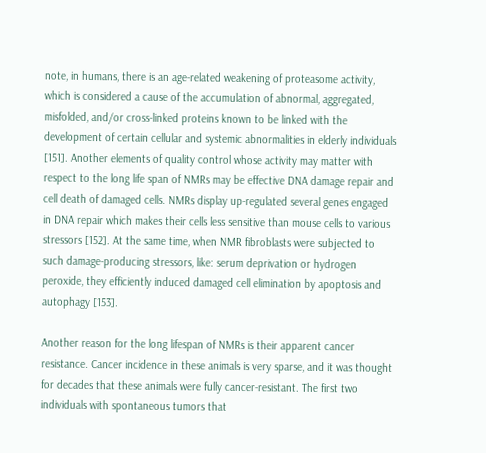note, in humans, there is an age-related weakening of proteasome activity, which is considered a cause of the accumulation of abnormal, aggregated, misfolded, and/or cross-linked proteins known to be linked with the development of certain cellular and systemic abnormalities in elderly individuals [151]. Another elements of quality control whose activity may matter with respect to the long life span of NMRs may be effective DNA damage repair and cell death of damaged cells. NMRs display up-regulated several genes engaged in DNA repair which makes their cells less sensitive than mouse cells to various stressors [152]. At the same time, when NMR fibroblasts were subjected to such damage-producing stressors, like: serum deprivation or hydrogen peroxide, they efficiently induced damaged cell elimination by apoptosis and autophagy [153].

Another reason for the long lifespan of NMRs is their apparent cancer resistance. Cancer incidence in these animals is very sparse, and it was thought for decades that these animals were fully cancer-resistant. The first two individuals with spontaneous tumors that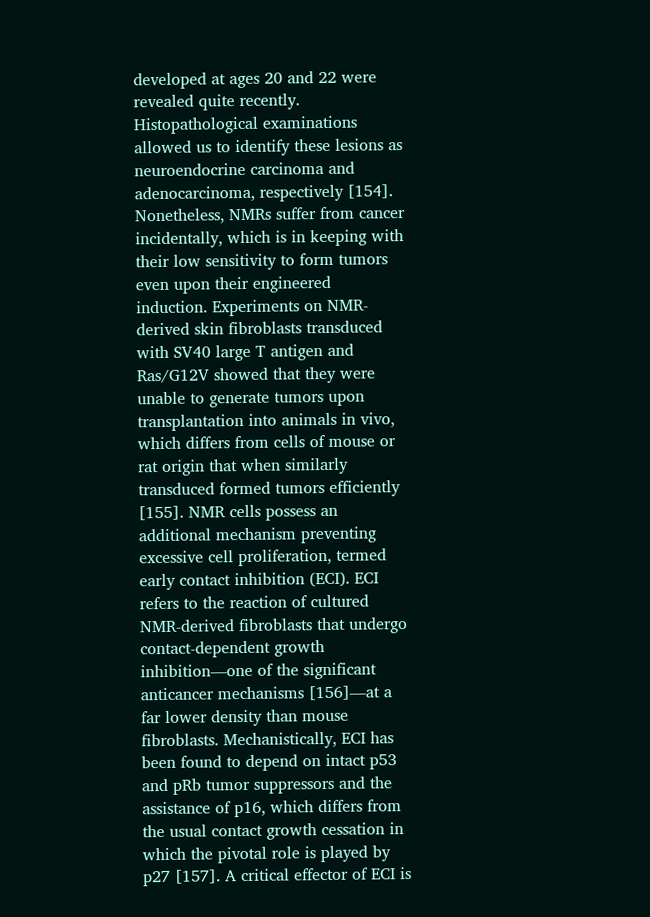developed at ages 20 and 22 were revealed quite recently. Histopathological examinations allowed us to identify these lesions as neuroendocrine carcinoma and adenocarcinoma, respectively [154]. Nonetheless, NMRs suffer from cancer incidentally, which is in keeping with their low sensitivity to form tumors even upon their engineered induction. Experiments on NMR-derived skin fibroblasts transduced with SV40 large T antigen and Ras/G12V showed that they were unable to generate tumors upon transplantation into animals in vivo, which differs from cells of mouse or rat origin that when similarly transduced formed tumors efficiently [155]. NMR cells possess an additional mechanism preventing excessive cell proliferation, termed early contact inhibition (ECI). ECI refers to the reaction of cultured NMR-derived fibroblasts that undergo contact-dependent growth inhibition—one of the significant anticancer mechanisms [156]—at a far lower density than mouse fibroblasts. Mechanistically, ECI has been found to depend on intact p53 and pRb tumor suppressors and the assistance of p16, which differs from the usual contact growth cessation in which the pivotal role is played by p27 [157]. A critical effector of ECI is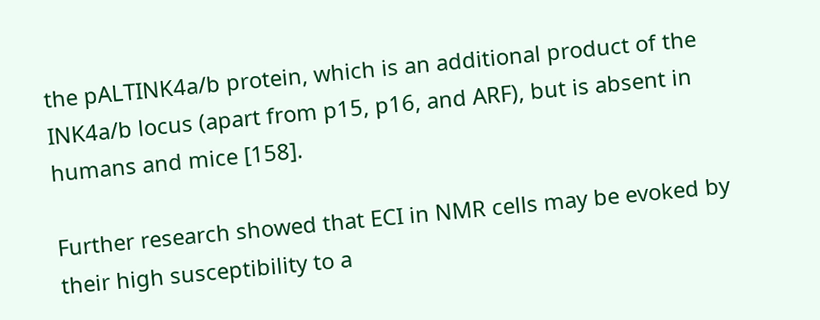the pALTINK4a/b protein, which is an additional product of the INK4a/b locus (apart from p15, p16, and ARF), but is absent in humans and mice [158].

Further research showed that ECI in NMR cells may be evoked by their high susceptibility to a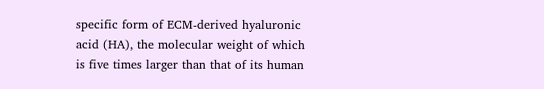specific form of ECM-derived hyaluronic acid (HA), the molecular weight of which is five times larger than that of its human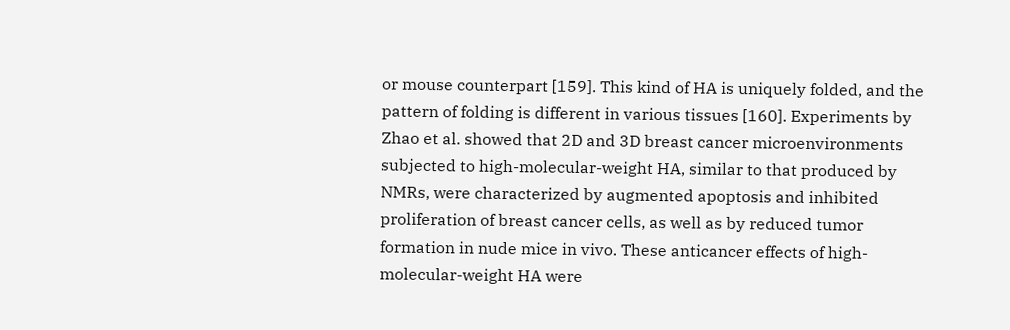or mouse counterpart [159]. This kind of HA is uniquely folded, and the pattern of folding is different in various tissues [160]. Experiments by Zhao et al. showed that 2D and 3D breast cancer microenvironments subjected to high-molecular-weight HA, similar to that produced by NMRs, were characterized by augmented apoptosis and inhibited proliferation of breast cancer cells, as well as by reduced tumor formation in nude mice in vivo. These anticancer effects of high-molecular-weight HA were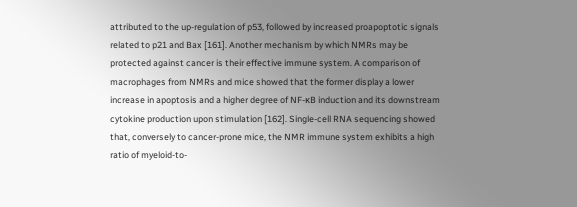attributed to the up-regulation of p53, followed by increased proapoptotic signals related to p21 and Bax [161]. Another mechanism by which NMRs may be protected against cancer is their effective immune system. A comparison of macrophages from NMRs and mice showed that the former display a lower increase in apoptosis and a higher degree of NF-κB induction and its downstream cytokine production upon stimulation [162]. Single-cell RNA sequencing showed that, conversely to cancer-prone mice, the NMR immune system exhibits a high ratio of myeloid-to-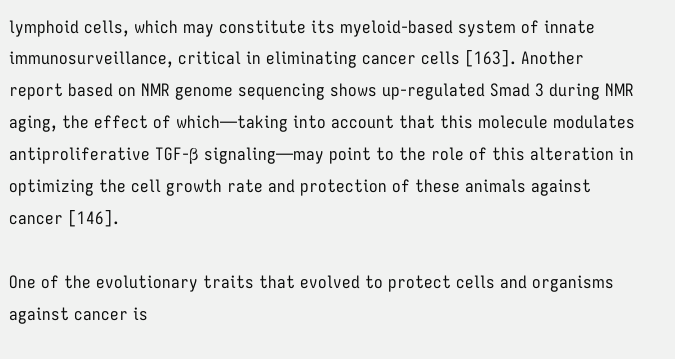lymphoid cells, which may constitute its myeloid-based system of innate immunosurveillance, critical in eliminating cancer cells [163]. Another report based on NMR genome sequencing shows up-regulated Smad 3 during NMR aging, the effect of which—taking into account that this molecule modulates antiproliferative TGF-β signaling—may point to the role of this alteration in optimizing the cell growth rate and protection of these animals against cancer [146].

One of the evolutionary traits that evolved to protect cells and organisms against cancer is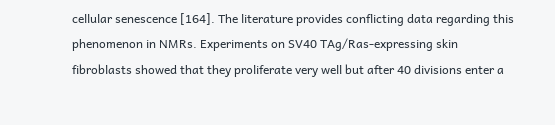cellular senescence [164]. The literature provides conflicting data regarding this phenomenon in NMRs. Experiments on SV40 TAg/Ras-expressing skin fibroblasts showed that they proliferate very well but after 40 divisions enter a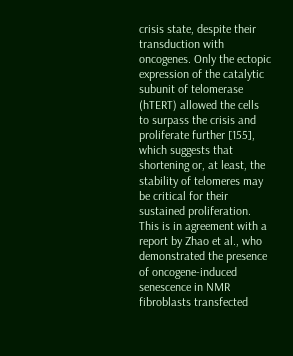crisis state, despite their transduction with oncogenes. Only the ectopic expression of the catalytic subunit of telomerase (hTERT) allowed the cells to surpass the crisis and proliferate further [155], which suggests that shortening or, at least, the stability of telomeres may be critical for their sustained proliferation. This is in agreement with a report by Zhao et al., who demonstrated the presence of oncogene-induced senescence in NMR fibroblasts transfected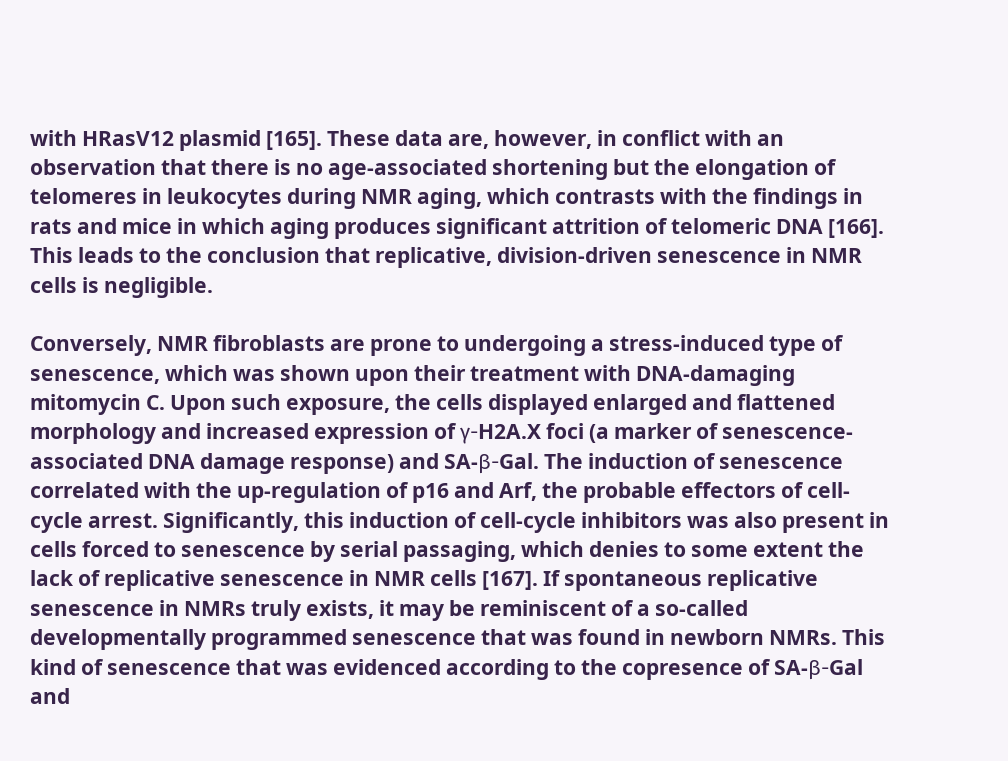with HRasV12 plasmid [165]. These data are, however, in conflict with an observation that there is no age-associated shortening but the elongation of telomeres in leukocytes during NMR aging, which contrasts with the findings in rats and mice in which aging produces significant attrition of telomeric DNA [166]. This leads to the conclusion that replicative, division-driven senescence in NMR cells is negligible.

Conversely, NMR fibroblasts are prone to undergoing a stress-induced type of senescence, which was shown upon their treatment with DNA-damaging mitomycin C. Upon such exposure, the cells displayed enlarged and flattened morphology and increased expression of γ-H2A.X foci (a marker of senescence-associated DNA damage response) and SA-β-Gal. The induction of senescence correlated with the up-regulation of p16 and Arf, the probable effectors of cell-cycle arrest. Significantly, this induction of cell-cycle inhibitors was also present in cells forced to senescence by serial passaging, which denies to some extent the lack of replicative senescence in NMR cells [167]. If spontaneous replicative senescence in NMRs truly exists, it may be reminiscent of a so-called developmentally programmed senescence that was found in newborn NMRs. This kind of senescence that was evidenced according to the copresence of SA-β-Gal and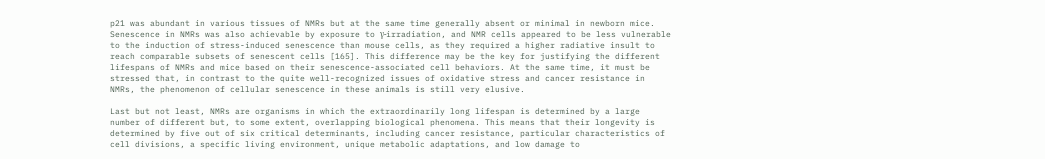p21 was abundant in various tissues of NMRs but at the same time generally absent or minimal in newborn mice. Senescence in NMRs was also achievable by exposure to γ-irradiation, and NMR cells appeared to be less vulnerable to the induction of stress-induced senescence than mouse cells, as they required a higher radiative insult to reach comparable subsets of senescent cells [165]. This difference may be the key for justifying the different lifespans of NMRs and mice based on their senescence-associated cell behaviors. At the same time, it must be stressed that, in contrast to the quite well-recognized issues of oxidative stress and cancer resistance in NMRs, the phenomenon of cellular senescence in these animals is still very elusive.

Last but not least, NMRs are organisms in which the extraordinarily long lifespan is determined by a large number of different but, to some extent, overlapping biological phenomena. This means that their longevity is determined by five out of six critical determinants, including cancer resistance, particular characteristics of cell divisions, a specific living environment, unique metabolic adaptations, and low damage to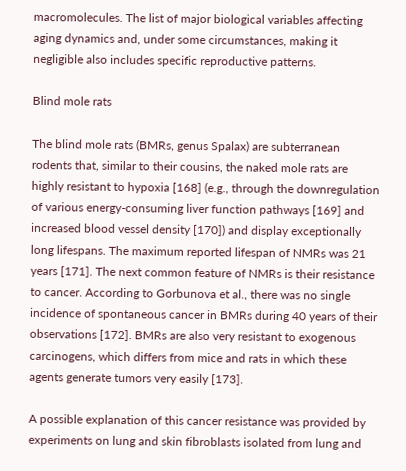macromolecules. The list of major biological variables affecting aging dynamics and, under some circumstances, making it negligible also includes specific reproductive patterns.

Blind mole rats

The blind mole rats (BMRs, genus Spalax) are subterranean rodents that, similar to their cousins, the naked mole rats are highly resistant to hypoxia [168] (e.g., through the downregulation of various energy-consuming liver function pathways [169] and increased blood vessel density [170]) and display exceptionally long lifespans. The maximum reported lifespan of NMRs was 21 years [171]. The next common feature of NMRs is their resistance to cancer. According to Gorbunova et al., there was no single incidence of spontaneous cancer in BMRs during 40 years of their observations [172]. BMRs are also very resistant to exogenous carcinogens, which differs from mice and rats in which these agents generate tumors very easily [173].

A possible explanation of this cancer resistance was provided by experiments on lung and skin fibroblasts isolated from lung and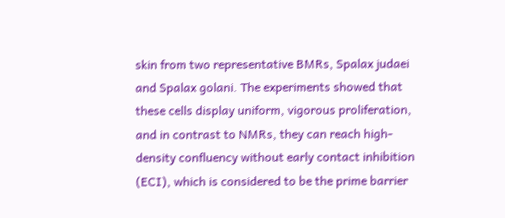skin from two representative BMRs, Spalax judaei and Spalax golani. The experiments showed that these cells display uniform, vigorous proliferation, and in contrast to NMRs, they can reach high-density confluency without early contact inhibition (ECI), which is considered to be the prime barrier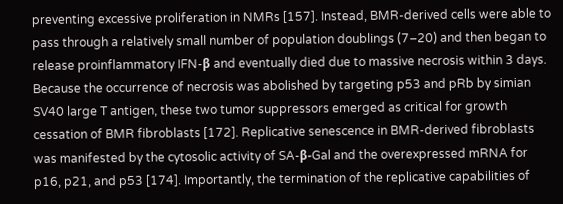preventing excessive proliferation in NMRs [157]. Instead, BMR-derived cells were able to pass through a relatively small number of population doublings (7–20) and then began to release proinflammatory IFN-β and eventually died due to massive necrosis within 3 days. Because the occurrence of necrosis was abolished by targeting p53 and pRb by simian SV40 large T antigen, these two tumor suppressors emerged as critical for growth cessation of BMR fibroblasts [172]. Replicative senescence in BMR-derived fibroblasts was manifested by the cytosolic activity of SA-β-Gal and the overexpressed mRNA for p16, p21, and p53 [174]. Importantly, the termination of the replicative capabilities of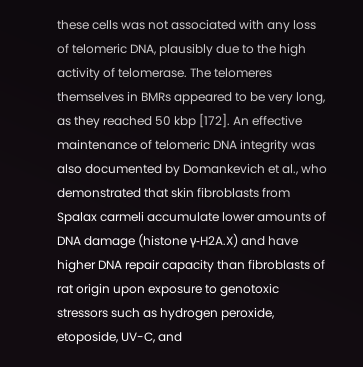these cells was not associated with any loss of telomeric DNA, plausibly due to the high activity of telomerase. The telomeres themselves in BMRs appeared to be very long, as they reached 50 kbp [172]. An effective maintenance of telomeric DNA integrity was also documented by Domankevich et al., who demonstrated that skin fibroblasts from Spalax carmeli accumulate lower amounts of DNA damage (histone γ-H2A.X) and have higher DNA repair capacity than fibroblasts of rat origin upon exposure to genotoxic stressors such as hydrogen peroxide, etoposide, UV-C, and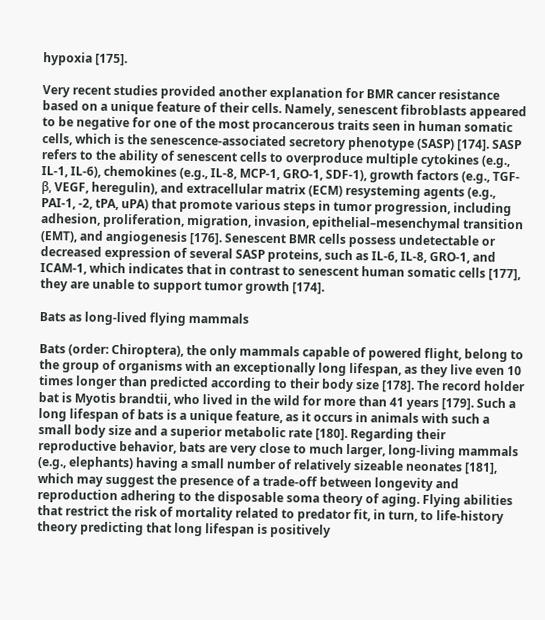hypoxia [175].

Very recent studies provided another explanation for BMR cancer resistance based on a unique feature of their cells. Namely, senescent fibroblasts appeared to be negative for one of the most procancerous traits seen in human somatic cells, which is the senescence-associated secretory phenotype (SASP) [174]. SASP refers to the ability of senescent cells to overproduce multiple cytokines (e.g., IL-1, IL-6), chemokines (e.g., IL-8, MCP-1, GRO-1, SDF-1), growth factors (e.g., TGF-β, VEGF, heregulin), and extracellular matrix (ECM) resysteming agents (e.g., PAI-1, -2, tPA, uPA) that promote various steps in tumor progression, including adhesion, proliferation, migration, invasion, epithelial–mesenchymal transition (EMT), and angiogenesis [176]. Senescent BMR cells possess undetectable or decreased expression of several SASP proteins, such as IL-6, IL-8, GRO-1, and ICAM-1, which indicates that in contrast to senescent human somatic cells [177], they are unable to support tumor growth [174].

Bats as long-lived flying mammals

Bats (order: Chiroptera), the only mammals capable of powered flight, belong to the group of organisms with an exceptionally long lifespan, as they live even 10 times longer than predicted according to their body size [178]. The record holder bat is Myotis brandtii, who lived in the wild for more than 41 years [179]. Such a long lifespan of bats is a unique feature, as it occurs in animals with such a small body size and a superior metabolic rate [180]. Regarding their reproductive behavior, bats are very close to much larger, long-living mammals (e.g., elephants) having a small number of relatively sizeable neonates [181], which may suggest the presence of a trade-off between longevity and reproduction adhering to the disposable soma theory of aging. Flying abilities that restrict the risk of mortality related to predator fit, in turn, to life-history theory predicting that long lifespan is positively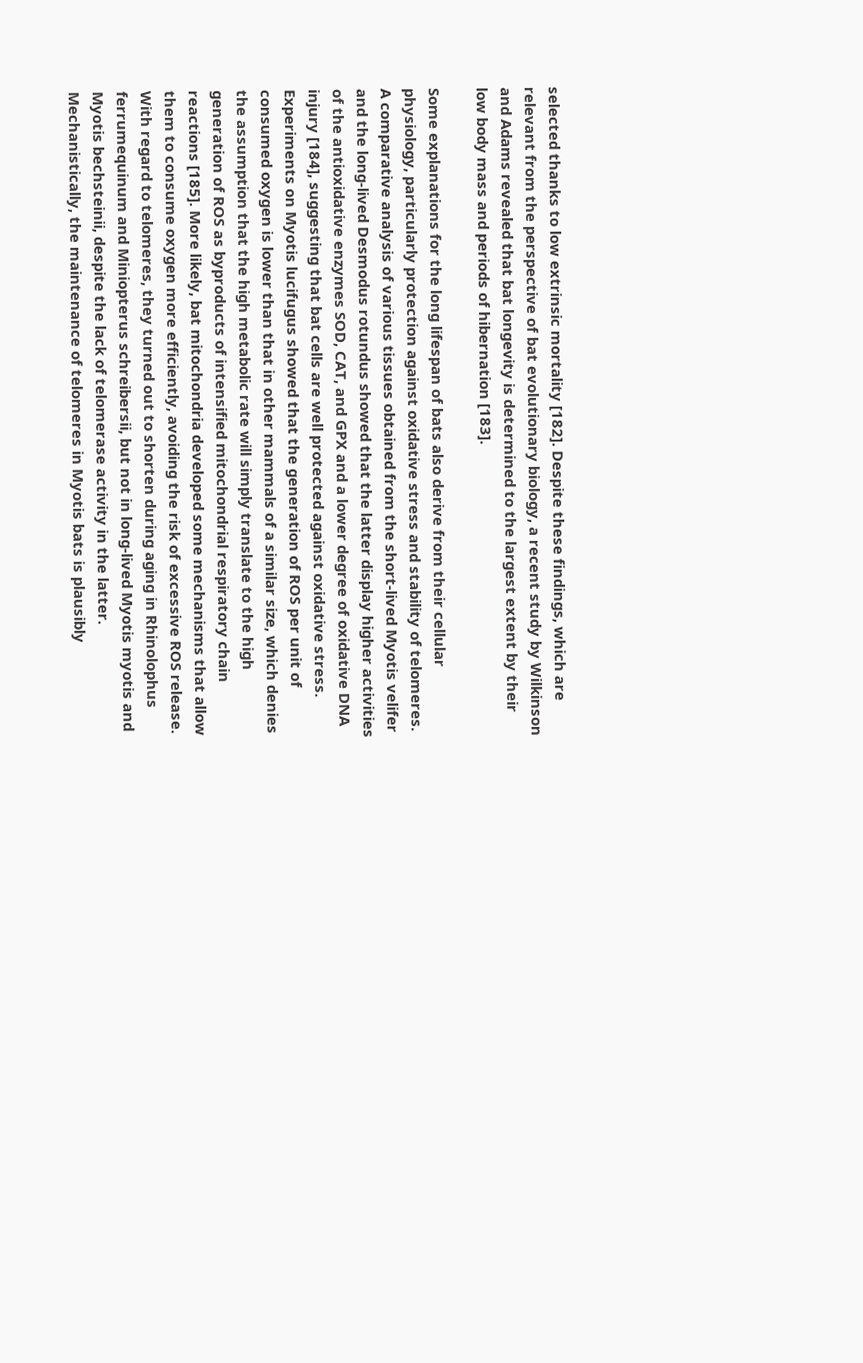selected thanks to low extrinsic mortality [182]. Despite these findings, which are relevant from the perspective of bat evolutionary biology, a recent study by Wilkinson and Adams revealed that bat longevity is determined to the largest extent by their low body mass and periods of hibernation [183].

Some explanations for the long lifespan of bats also derive from their cellular physiology, particularly protection against oxidative stress and stability of telomeres. A comparative analysis of various tissues obtained from the short-lived Myotis velifer and the long-lived Desmodus rotundus showed that the latter display higher activities of the antioxidative enzymes SOD, CAT, and GPX and a lower degree of oxidative DNA injury [184], suggesting that bat cells are well protected against oxidative stress. Experiments on Myotis lucifugus showed that the generation of ROS per unit of consumed oxygen is lower than that in other mammals of a similar size, which denies the assumption that the high metabolic rate will simply translate to the high generation of ROS as byproducts of intensified mitochondrial respiratory chain reactions [185]. More likely, bat mitochondria developed some mechanisms that allow them to consume oxygen more efficiently, avoiding the risk of excessive ROS release. With regard to telomeres, they turned out to shorten during aging in Rhinolophus ferrumequinum and Miniopterus schreibersii, but not in long-lived Myotis myotis and Myotis bechsteinii, despite the lack of telomerase activity in the latter. Mechanistically, the maintenance of telomeres in Myotis bats is plausibly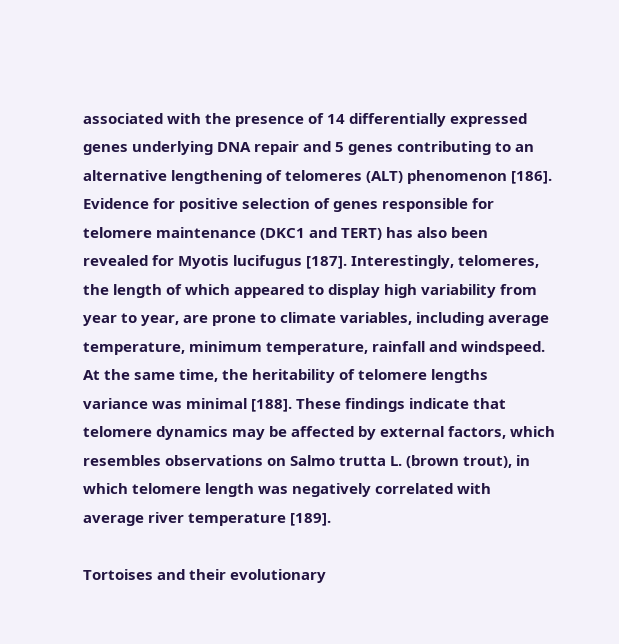associated with the presence of 14 differentially expressed genes underlying DNA repair and 5 genes contributing to an alternative lengthening of telomeres (ALT) phenomenon [186]. Evidence for positive selection of genes responsible for telomere maintenance (DKC1 and TERT) has also been revealed for Myotis lucifugus [187]. Interestingly, telomeres, the length of which appeared to display high variability from year to year, are prone to climate variables, including average temperature, minimum temperature, rainfall and windspeed. At the same time, the heritability of telomere lengths variance was minimal [188]. These findings indicate that telomere dynamics may be affected by external factors, which resembles observations on Salmo trutta L. (brown trout), in which telomere length was negatively correlated with average river temperature [189].

Tortoises and their evolutionary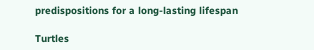predispositions for a long-lasting lifespan

Turtles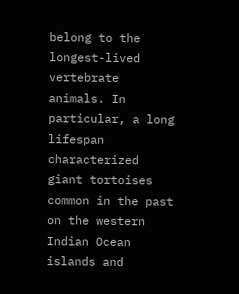belong to the longest-lived vertebrate animals. In particular, a long lifespan characterized giant tortoises common in the past on the western Indian Ocean islands and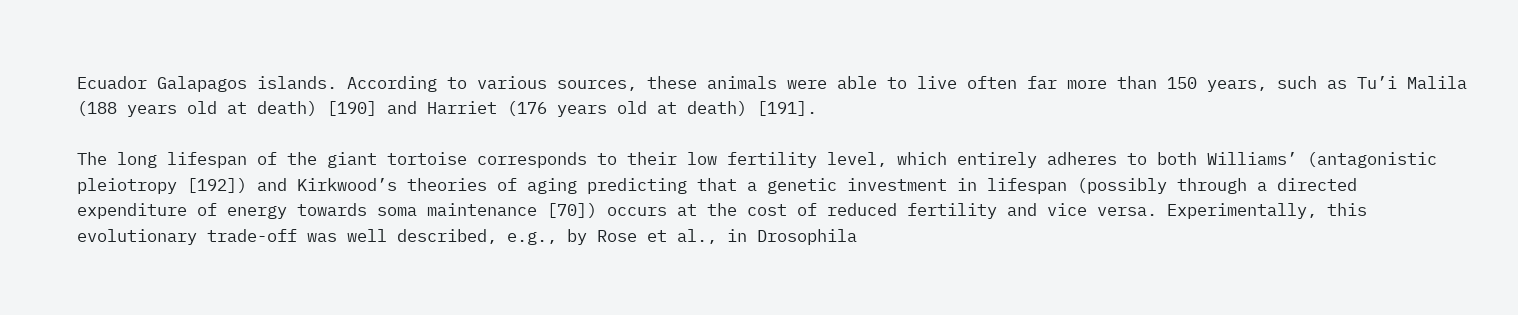Ecuador Galapagos islands. According to various sources, these animals were able to live often far more than 150 years, such as Tu’i Malila (188 years old at death) [190] and Harriet (176 years old at death) [191].

The long lifespan of the giant tortoise corresponds to their low fertility level, which entirely adheres to both Williams’ (antagonistic pleiotropy [192]) and Kirkwood’s theories of aging predicting that a genetic investment in lifespan (possibly through a directed expenditure of energy towards soma maintenance [70]) occurs at the cost of reduced fertility and vice versa. Experimentally, this evolutionary trade-off was well described, e.g., by Rose et al., in Drosophila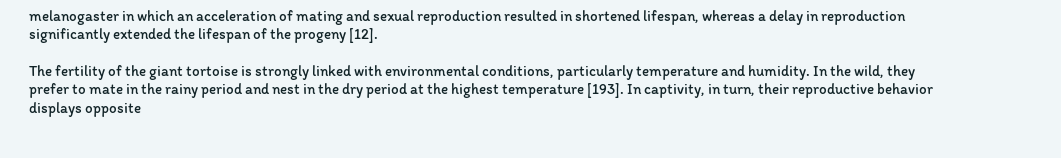melanogaster in which an acceleration of mating and sexual reproduction resulted in shortened lifespan, whereas a delay in reproduction significantly extended the lifespan of the progeny [12].

The fertility of the giant tortoise is strongly linked with environmental conditions, particularly temperature and humidity. In the wild, they prefer to mate in the rainy period and nest in the dry period at the highest temperature [193]. In captivity, in turn, their reproductive behavior displays opposite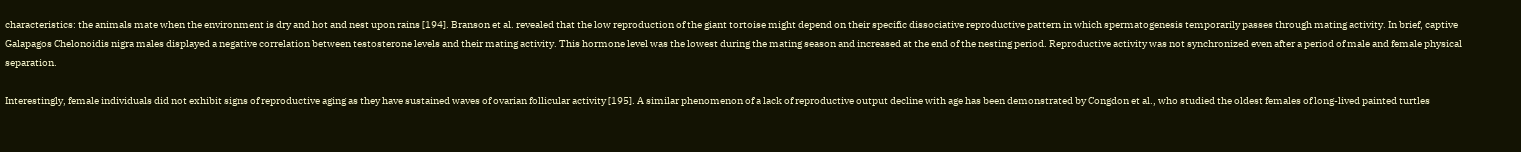characteristics: the animals mate when the environment is dry and hot and nest upon rains [194]. Branson et al. revealed that the low reproduction of the giant tortoise might depend on their specific dissociative reproductive pattern in which spermatogenesis temporarily passes through mating activity. In brief, captive Galapagos Chelonoidis nigra males displayed a negative correlation between testosterone levels and their mating activity. This hormone level was the lowest during the mating season and increased at the end of the nesting period. Reproductive activity was not synchronized even after a period of male and female physical separation.

Interestingly, female individuals did not exhibit signs of reproductive aging as they have sustained waves of ovarian follicular activity [195]. A similar phenomenon of a lack of reproductive output decline with age has been demonstrated by Congdon et al., who studied the oldest females of long-lived painted turtles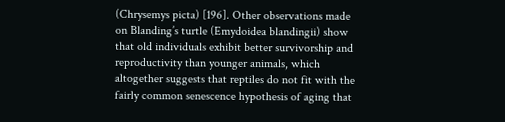(Chrysemys picta) [196]. Other observations made on Blanding’s turtle (Emydoidea blandingii) show that old individuals exhibit better survivorship and reproductivity than younger animals, which altogether suggests that reptiles do not fit with the fairly common senescence hypothesis of aging that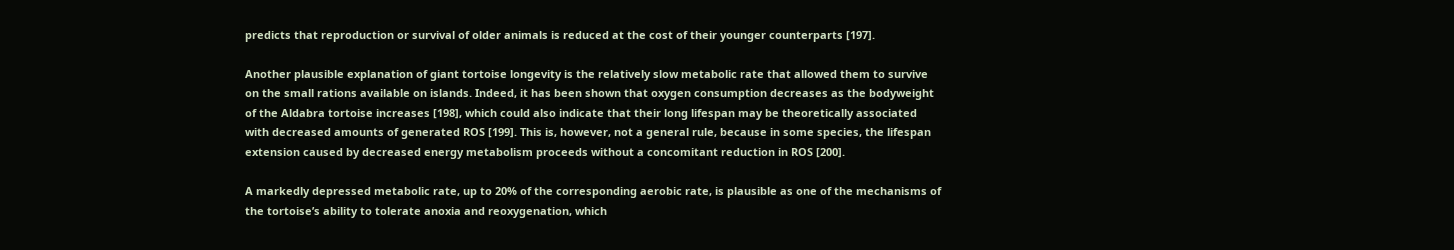predicts that reproduction or survival of older animals is reduced at the cost of their younger counterparts [197].

Another plausible explanation of giant tortoise longevity is the relatively slow metabolic rate that allowed them to survive on the small rations available on islands. Indeed, it has been shown that oxygen consumption decreases as the bodyweight of the Aldabra tortoise increases [198], which could also indicate that their long lifespan may be theoretically associated with decreased amounts of generated ROS [199]. This is, however, not a general rule, because in some species, the lifespan extension caused by decreased energy metabolism proceeds without a concomitant reduction in ROS [200].

A markedly depressed metabolic rate, up to 20% of the corresponding aerobic rate, is plausible as one of the mechanisms of the tortoise’s ability to tolerate anoxia and reoxygenation, which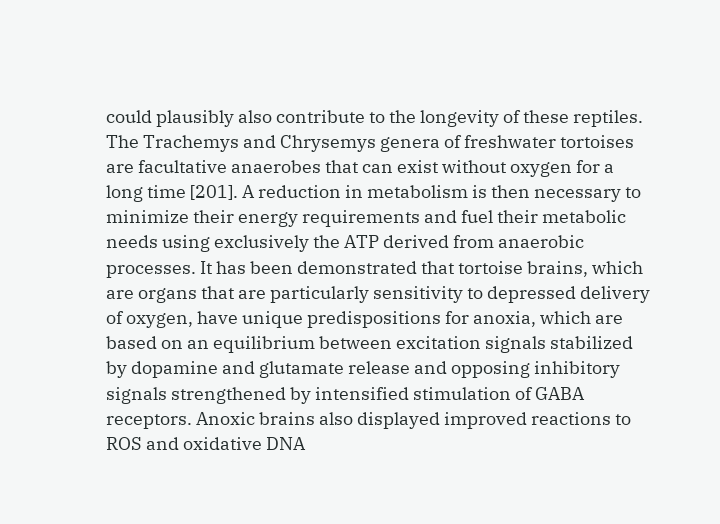could plausibly also contribute to the longevity of these reptiles. The Trachemys and Chrysemys genera of freshwater tortoises are facultative anaerobes that can exist without oxygen for a long time [201]. A reduction in metabolism is then necessary to minimize their energy requirements and fuel their metabolic needs using exclusively the ATP derived from anaerobic processes. It has been demonstrated that tortoise brains, which are organs that are particularly sensitivity to depressed delivery of oxygen, have unique predispositions for anoxia, which are based on an equilibrium between excitation signals stabilized by dopamine and glutamate release and opposing inhibitory signals strengthened by intensified stimulation of GABA receptors. Anoxic brains also displayed improved reactions to ROS and oxidative DNA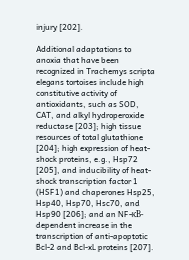injury [202].

Additional adaptations to anoxia that have been recognized in Trachemys scripta elegans tortoises include high constitutive activity of antioxidants, such as SOD, CAT, and alkyl hydroperoxide reductase [203]; high tissue resources of total glutathione [204]; high expression of heat-shock proteins, e.g., Hsp72 [205], and inducibility of heat-shock transcription factor 1 (HSF1) and chaperones Hsp25, Hsp40, Hsp70, Hsc70, and Hsp90 [206]; and an NF-κB-dependent increase in the transcription of anti-apoptotic Bcl-2 and Bcl-xL proteins [207].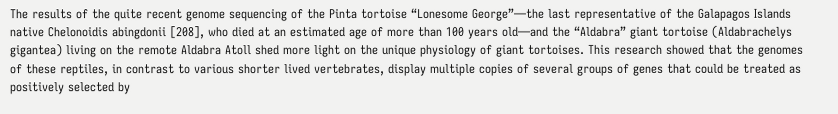The results of the quite recent genome sequencing of the Pinta tortoise “Lonesome George”—the last representative of the Galapagos Islands native Chelonoidis abingdonii [208], who died at an estimated age of more than 100 years old—and the “Aldabra” giant tortoise (Aldabrachelys gigantea) living on the remote Aldabra Atoll shed more light on the unique physiology of giant tortoises. This research showed that the genomes of these reptiles, in contrast to various shorter lived vertebrates, display multiple copies of several groups of genes that could be treated as positively selected by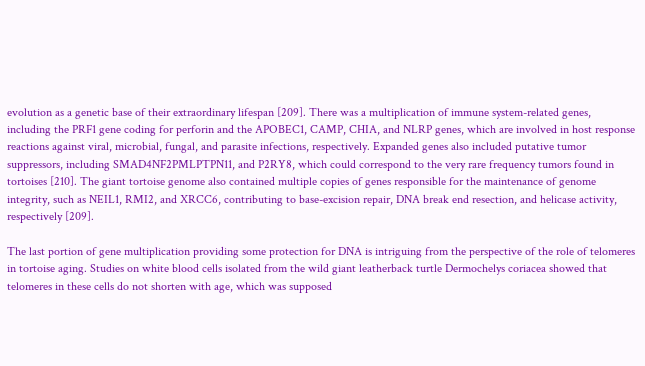evolution as a genetic base of their extraordinary lifespan [209]. There was a multiplication of immune system-related genes, including the PRF1 gene coding for perforin and the APOBEC1, CAMP, CHIA, and NLRP genes, which are involved in host response reactions against viral, microbial, fungal, and parasite infections, respectively. Expanded genes also included putative tumor suppressors, including SMAD4NF2PMLPTPN11, and P2RY8, which could correspond to the very rare frequency tumors found in tortoises [210]. The giant tortoise genome also contained multiple copies of genes responsible for the maintenance of genome integrity, such as NEIL1, RMI2, and XRCC6, contributing to base-excision repair, DNA break end resection, and helicase activity, respectively [209].

The last portion of gene multiplication providing some protection for DNA is intriguing from the perspective of the role of telomeres in tortoise aging. Studies on white blood cells isolated from the wild giant leatherback turtle Dermochelys coriacea showed that telomeres in these cells do not shorten with age, which was supposed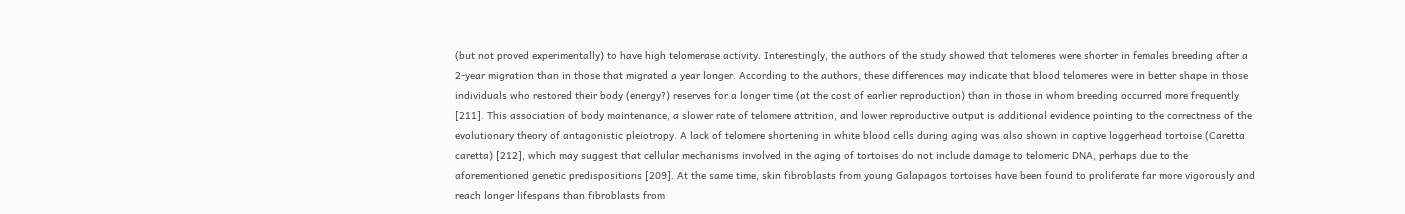(but not proved experimentally) to have high telomerase activity. Interestingly, the authors of the study showed that telomeres were shorter in females breeding after a 2-year migration than in those that migrated a year longer. According to the authors, these differences may indicate that blood telomeres were in better shape in those individuals who restored their body (energy?) reserves for a longer time (at the cost of earlier reproduction) than in those in whom breeding occurred more frequently [211]. This association of body maintenance, a slower rate of telomere attrition, and lower reproductive output is additional evidence pointing to the correctness of the evolutionary theory of antagonistic pleiotropy. A lack of telomere shortening in white blood cells during aging was also shown in captive loggerhead tortoise (Caretta caretta) [212], which may suggest that cellular mechanisms involved in the aging of tortoises do not include damage to telomeric DNA, perhaps due to the aforementioned genetic predispositions [209]. At the same time, skin fibroblasts from young Galapagos tortoises have been found to proliferate far more vigorously and reach longer lifespans than fibroblasts from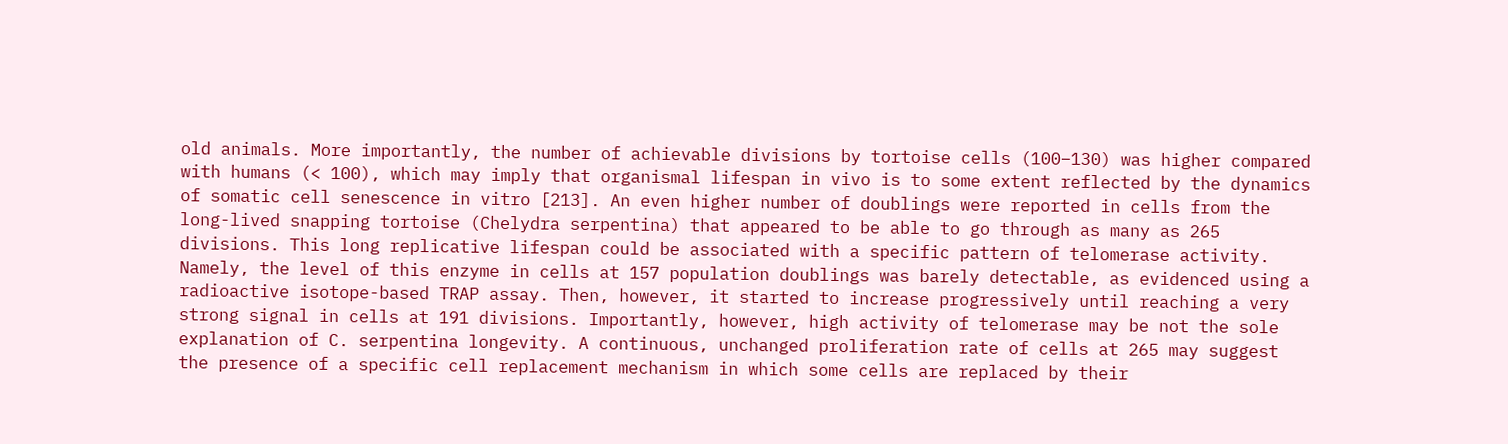old animals. More importantly, the number of achievable divisions by tortoise cells (100–130) was higher compared with humans (< 100), which may imply that organismal lifespan in vivo is to some extent reflected by the dynamics of somatic cell senescence in vitro [213]. An even higher number of doublings were reported in cells from the long-lived snapping tortoise (Chelydra serpentina) that appeared to be able to go through as many as 265 divisions. This long replicative lifespan could be associated with a specific pattern of telomerase activity. Namely, the level of this enzyme in cells at 157 population doublings was barely detectable, as evidenced using a radioactive isotope-based TRAP assay. Then, however, it started to increase progressively until reaching a very strong signal in cells at 191 divisions. Importantly, however, high activity of telomerase may be not the sole explanation of C. serpentina longevity. A continuous, unchanged proliferation rate of cells at 265 may suggest the presence of a specific cell replacement mechanism in which some cells are replaced by their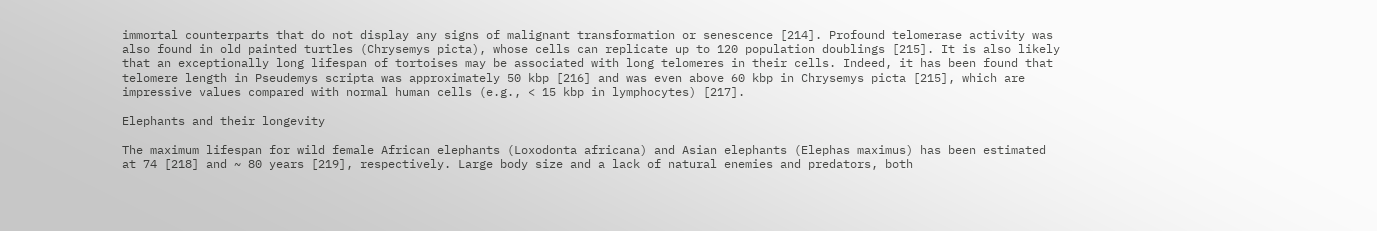immortal counterparts that do not display any signs of malignant transformation or senescence [214]. Profound telomerase activity was also found in old painted turtles (Chrysemys picta), whose cells can replicate up to 120 population doublings [215]. It is also likely that an exceptionally long lifespan of tortoises may be associated with long telomeres in their cells. Indeed, it has been found that telomere length in Pseudemys scripta was approximately 50 kbp [216] and was even above 60 kbp in Chrysemys picta [215], which are impressive values compared with normal human cells (e.g., < 15 kbp in lymphocytes) [217].

Elephants and their longevity

The maximum lifespan for wild female African elephants (Loxodonta africana) and Asian elephants (Elephas maximus) has been estimated at 74 [218] and ~ 80 years [219], respectively. Large body size and a lack of natural enemies and predators, both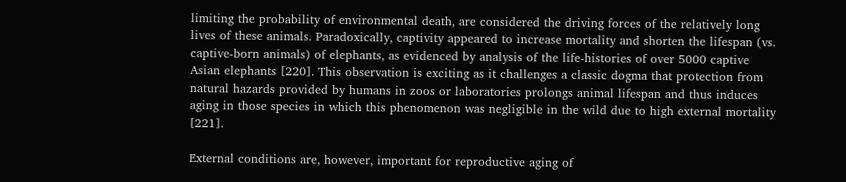limiting the probability of environmental death, are considered the driving forces of the relatively long lives of these animals. Paradoxically, captivity appeared to increase mortality and shorten the lifespan (vs. captive-born animals) of elephants, as evidenced by analysis of the life-histories of over 5000 captive Asian elephants [220]. This observation is exciting as it challenges a classic dogma that protection from natural hazards provided by humans in zoos or laboratories prolongs animal lifespan and thus induces aging in those species in which this phenomenon was negligible in the wild due to high external mortality [221].

External conditions are, however, important for reproductive aging of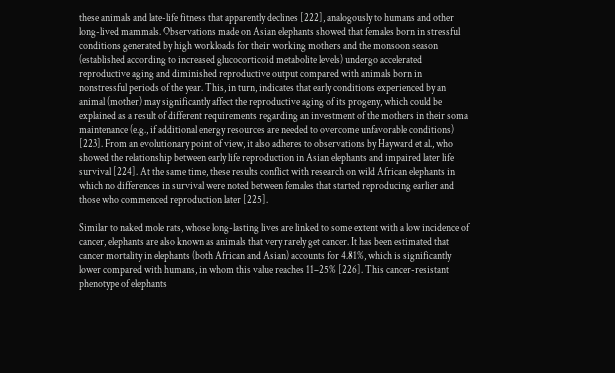these animals and late-life fitness that apparently declines [222], analogously to humans and other long-lived mammals. Observations made on Asian elephants showed that females born in stressful conditions generated by high workloads for their working mothers and the monsoon season (established according to increased glucocorticoid metabolite levels) undergo accelerated reproductive aging and diminished reproductive output compared with animals born in nonstressful periods of the year. This, in turn, indicates that early conditions experienced by an animal (mother) may significantly affect the reproductive aging of its progeny, which could be explained as a result of different requirements regarding an investment of the mothers in their soma maintenance (e.g., if additional energy resources are needed to overcome unfavorable conditions) [223]. From an evolutionary point of view, it also adheres to observations by Hayward et al., who showed the relationship between early life reproduction in Asian elephants and impaired later life survival [224]. At the same time, these results conflict with research on wild African elephants in which no differences in survival were noted between females that started reproducing earlier and those who commenced reproduction later [225].

Similar to naked mole rats, whose long-lasting lives are linked to some extent with a low incidence of cancer, elephants are also known as animals that very rarely get cancer. It has been estimated that cancer mortality in elephants (both African and Asian) accounts for 4.81%, which is significantly lower compared with humans, in whom this value reaches 11–25% [226]. This cancer-resistant phenotype of elephants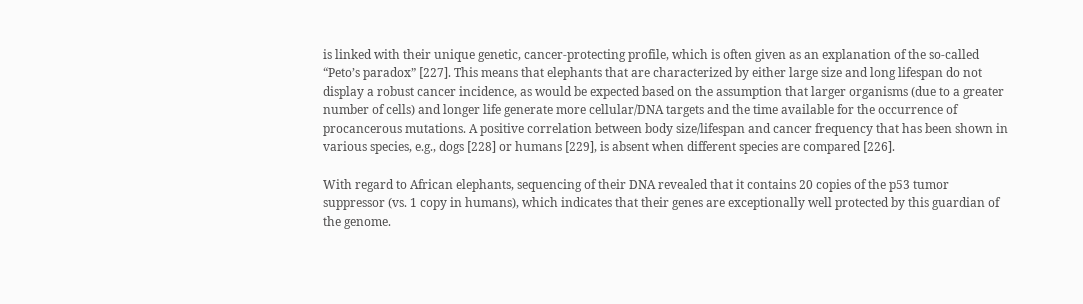is linked with their unique genetic, cancer-protecting profile, which is often given as an explanation of the so-called “Peto’s paradox” [227]. This means that elephants that are characterized by either large size and long lifespan do not display a robust cancer incidence, as would be expected based on the assumption that larger organisms (due to a greater number of cells) and longer life generate more cellular/DNA targets and the time available for the occurrence of procancerous mutations. A positive correlation between body size/lifespan and cancer frequency that has been shown in various species, e.g., dogs [228] or humans [229], is absent when different species are compared [226].

With regard to African elephants, sequencing of their DNA revealed that it contains 20 copies of the p53 tumor suppressor (vs. 1 copy in humans), which indicates that their genes are exceptionally well protected by this guardian of the genome.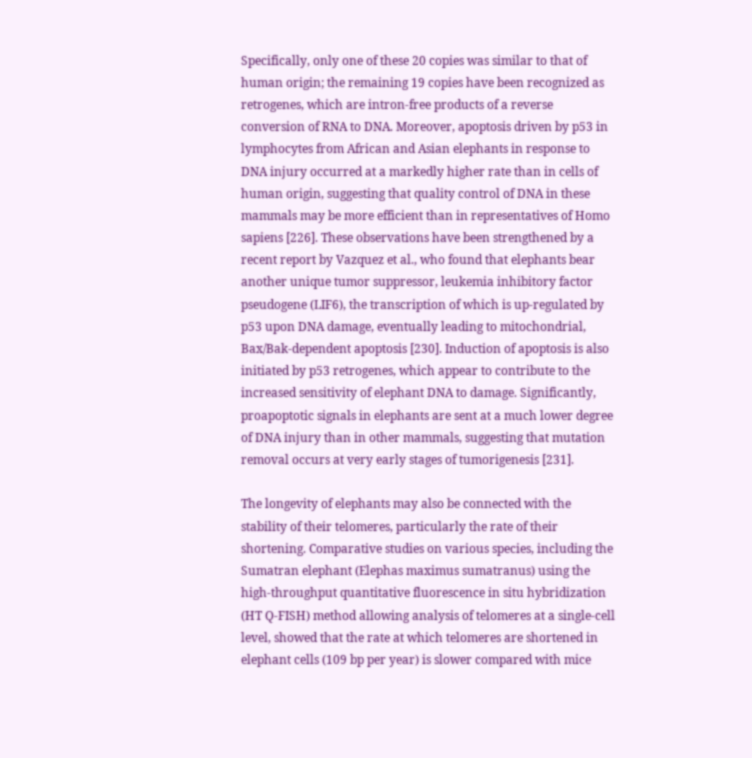Specifically, only one of these 20 copies was similar to that of human origin; the remaining 19 copies have been recognized as retrogenes, which are intron-free products of a reverse conversion of RNA to DNA. Moreover, apoptosis driven by p53 in lymphocytes from African and Asian elephants in response to DNA injury occurred at a markedly higher rate than in cells of human origin, suggesting that quality control of DNA in these mammals may be more efficient than in representatives of Homo sapiens [226]. These observations have been strengthened by a recent report by Vazquez et al., who found that elephants bear another unique tumor suppressor, leukemia inhibitory factor pseudogene (LIF6), the transcription of which is up-regulated by p53 upon DNA damage, eventually leading to mitochondrial, Bax/Bak-dependent apoptosis [230]. Induction of apoptosis is also initiated by p53 retrogenes, which appear to contribute to the increased sensitivity of elephant DNA to damage. Significantly, proapoptotic signals in elephants are sent at a much lower degree of DNA injury than in other mammals, suggesting that mutation removal occurs at very early stages of tumorigenesis [231].

The longevity of elephants may also be connected with the stability of their telomeres, particularly the rate of their shortening. Comparative studies on various species, including the Sumatran elephant (Elephas maximus sumatranus) using the high-throughput quantitative fluorescence in situ hybridization (HT Q-FISH) method allowing analysis of telomeres at a single-cell level, showed that the rate at which telomeres are shortened in elephant cells (109 bp per year) is slower compared with mice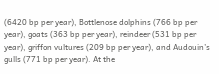(6420 bp per year), Bottlenose dolphins (766 bp per year), goats (363 bp per year), reindeer (531 bp per year), griffon vultures (209 bp per year), and Audouin’s gulls (771 bp per year). At the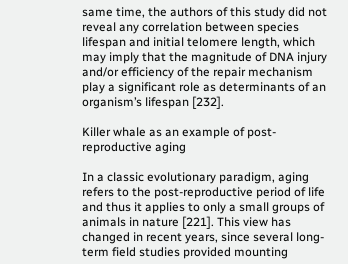same time, the authors of this study did not reveal any correlation between species lifespan and initial telomere length, which may imply that the magnitude of DNA injury and/or efficiency of the repair mechanism play a significant role as determinants of an organism’s lifespan [232].

Killer whale as an example of post-reproductive aging

In a classic evolutionary paradigm, aging refers to the post-reproductive period of life and thus it applies to only a small groups of animals in nature [221]. This view has changed in recent years, since several long-term field studies provided mounting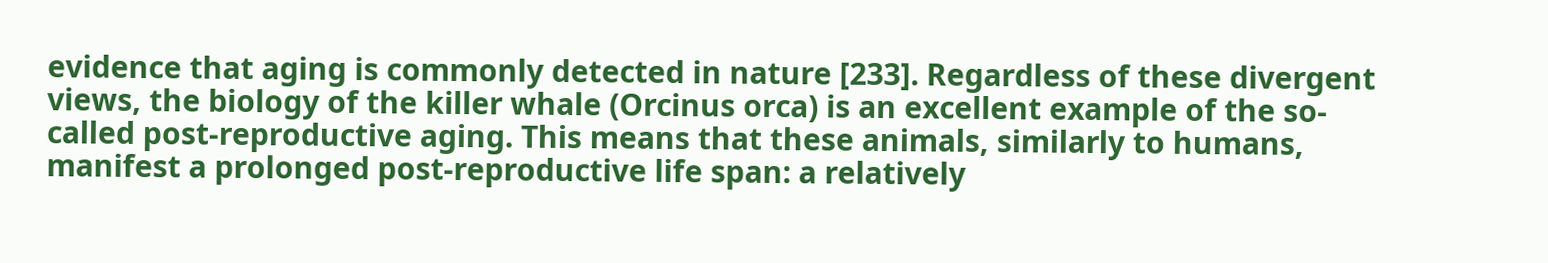evidence that aging is commonly detected in nature [233]. Regardless of these divergent views, the biology of the killer whale (Orcinus orca) is an excellent example of the so-called post-reproductive aging. This means that these animals, similarly to humans, manifest a prolonged post-reproductive life span: a relatively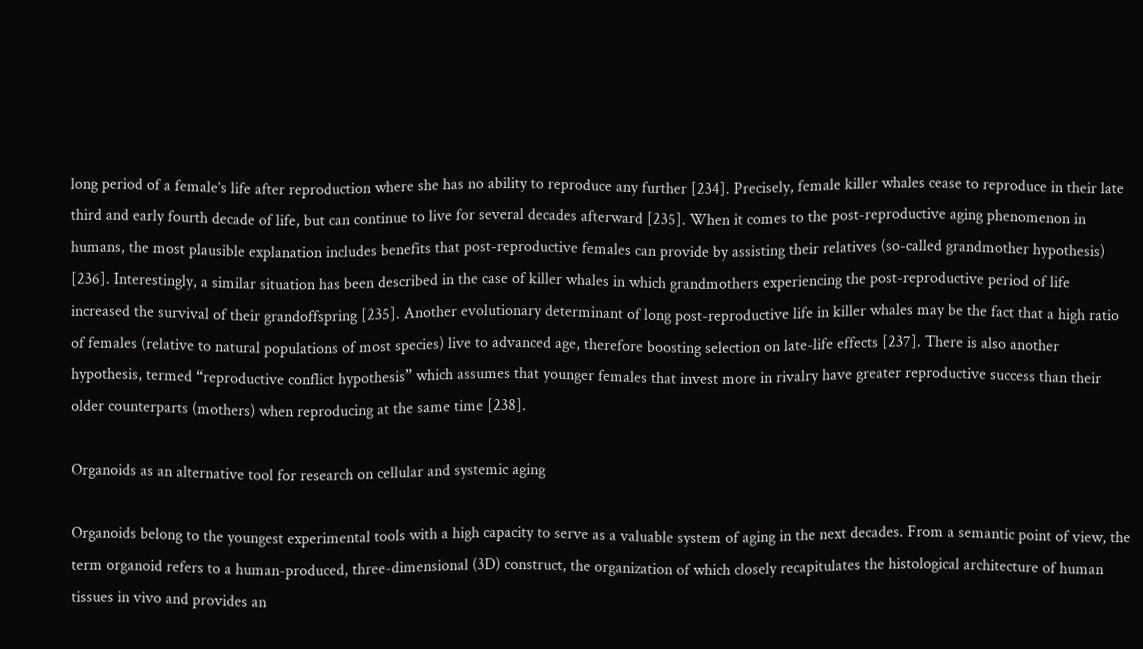long period of a female’s life after reproduction where she has no ability to reproduce any further [234]. Precisely, female killer whales cease to reproduce in their late third and early fourth decade of life, but can continue to live for several decades afterward [235]. When it comes to the post-reproductive aging phenomenon in humans, the most plausible explanation includes benefits that post-reproductive females can provide by assisting their relatives (so-called grandmother hypothesis) [236]. Interestingly, a similar situation has been described in the case of killer whales in which grandmothers experiencing the post-reproductive period of life increased the survival of their grandoffspring [235]. Another evolutionary determinant of long post-reproductive life in killer whales may be the fact that a high ratio of females (relative to natural populations of most species) live to advanced age, therefore boosting selection on late-life effects [237]. There is also another hypothesis, termed “reproductive conflict hypothesis” which assumes that younger females that invest more in rivalry have greater reproductive success than their older counterparts (mothers) when reproducing at the same time [238].

Organoids as an alternative tool for research on cellular and systemic aging

Organoids belong to the youngest experimental tools with a high capacity to serve as a valuable system of aging in the next decades. From a semantic point of view, the term organoid refers to a human-produced, three-dimensional (3D) construct, the organization of which closely recapitulates the histological architecture of human tissues in vivo and provides an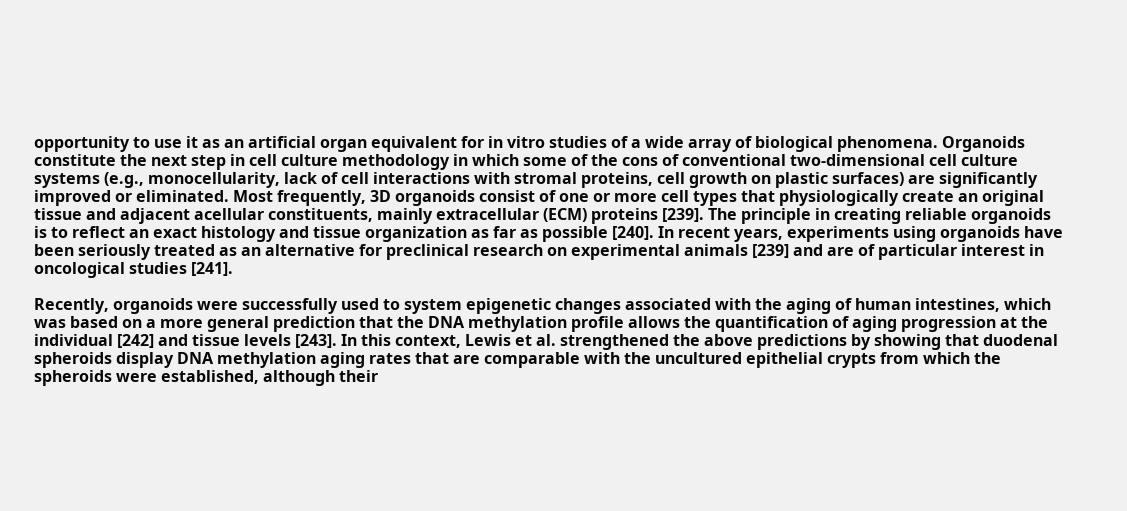opportunity to use it as an artificial organ equivalent for in vitro studies of a wide array of biological phenomena. Organoids constitute the next step in cell culture methodology in which some of the cons of conventional two-dimensional cell culture systems (e.g., monocellularity, lack of cell interactions with stromal proteins, cell growth on plastic surfaces) are significantly improved or eliminated. Most frequently, 3D organoids consist of one or more cell types that physiologically create an original tissue and adjacent acellular constituents, mainly extracellular (ECM) proteins [239]. The principle in creating reliable organoids is to reflect an exact histology and tissue organization as far as possible [240]. In recent years, experiments using organoids have been seriously treated as an alternative for preclinical research on experimental animals [239] and are of particular interest in oncological studies [241].

Recently, organoids were successfully used to system epigenetic changes associated with the aging of human intestines, which was based on a more general prediction that the DNA methylation profile allows the quantification of aging progression at the individual [242] and tissue levels [243]. In this context, Lewis et al. strengthened the above predictions by showing that duodenal spheroids display DNA methylation aging rates that are comparable with the uncultured epithelial crypts from which the spheroids were established, although their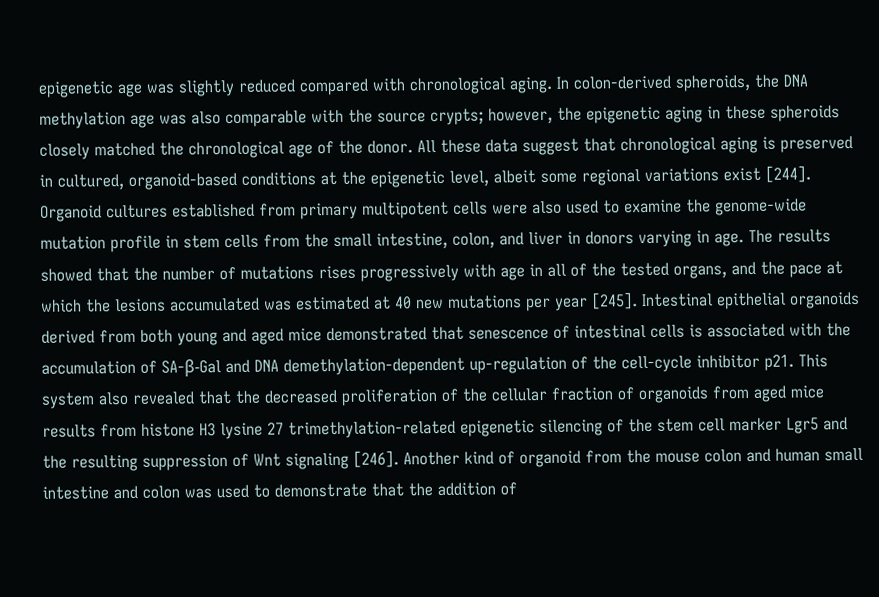epigenetic age was slightly reduced compared with chronological aging. In colon-derived spheroids, the DNA methylation age was also comparable with the source crypts; however, the epigenetic aging in these spheroids closely matched the chronological age of the donor. All these data suggest that chronological aging is preserved in cultured, organoid-based conditions at the epigenetic level, albeit some regional variations exist [244]. Organoid cultures established from primary multipotent cells were also used to examine the genome-wide mutation profile in stem cells from the small intestine, colon, and liver in donors varying in age. The results showed that the number of mutations rises progressively with age in all of the tested organs, and the pace at which the lesions accumulated was estimated at 40 new mutations per year [245]. Intestinal epithelial organoids derived from both young and aged mice demonstrated that senescence of intestinal cells is associated with the accumulation of SA-β-Gal and DNA demethylation-dependent up-regulation of the cell-cycle inhibitor p21. This system also revealed that the decreased proliferation of the cellular fraction of organoids from aged mice results from histone H3 lysine 27 trimethylation-related epigenetic silencing of the stem cell marker Lgr5 and the resulting suppression of Wnt signaling [246]. Another kind of organoid from the mouse colon and human small intestine and colon was used to demonstrate that the addition of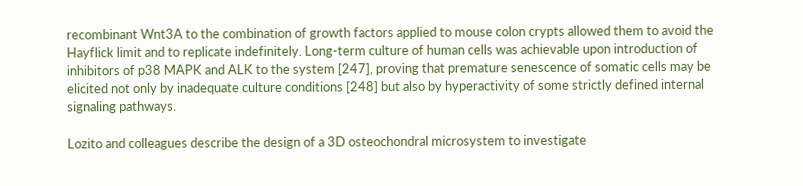recombinant Wnt3A to the combination of growth factors applied to mouse colon crypts allowed them to avoid the Hayflick limit and to replicate indefinitely. Long-term culture of human cells was achievable upon introduction of inhibitors of p38 MAPK and ALK to the system [247], proving that premature senescence of somatic cells may be elicited not only by inadequate culture conditions [248] but also by hyperactivity of some strictly defined internal signaling pathways.

Lozito and colleagues describe the design of a 3D osteochondral microsystem to investigate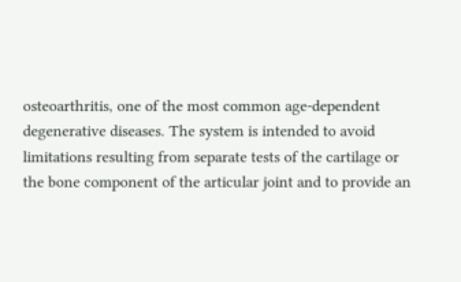osteoarthritis, one of the most common age-dependent degenerative diseases. The system is intended to avoid limitations resulting from separate tests of the cartilage or the bone component of the articular joint and to provide an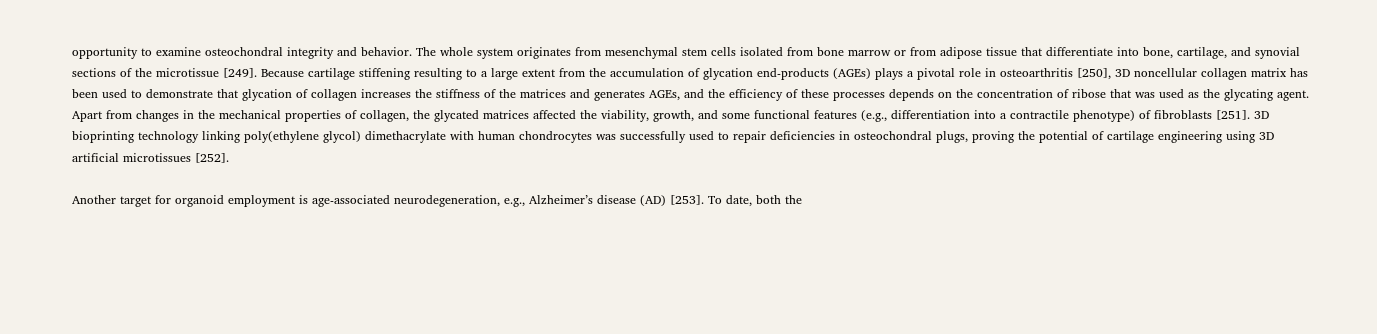opportunity to examine osteochondral integrity and behavior. The whole system originates from mesenchymal stem cells isolated from bone marrow or from adipose tissue that differentiate into bone, cartilage, and synovial sections of the microtissue [249]. Because cartilage stiffening resulting to a large extent from the accumulation of glycation end-products (AGEs) plays a pivotal role in osteoarthritis [250], 3D noncellular collagen matrix has been used to demonstrate that glycation of collagen increases the stiffness of the matrices and generates AGEs, and the efficiency of these processes depends on the concentration of ribose that was used as the glycating agent. Apart from changes in the mechanical properties of collagen, the glycated matrices affected the viability, growth, and some functional features (e.g., differentiation into a contractile phenotype) of fibroblasts [251]. 3D bioprinting technology linking poly(ethylene glycol) dimethacrylate with human chondrocytes was successfully used to repair deficiencies in osteochondral plugs, proving the potential of cartilage engineering using 3D artificial microtissues [252].

Another target for organoid employment is age-associated neurodegeneration, e.g., Alzheimer’s disease (AD) [253]. To date, both the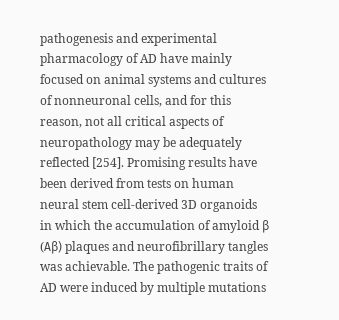pathogenesis and experimental pharmacology of AD have mainly focused on animal systems and cultures of nonneuronal cells, and for this reason, not all critical aspects of neuropathology may be adequately reflected [254]. Promising results have been derived from tests on human neural stem cell-derived 3D organoids in which the accumulation of amyloid β (Aβ) plaques and neurofibrillary tangles was achievable. The pathogenic traits of AD were induced by multiple mutations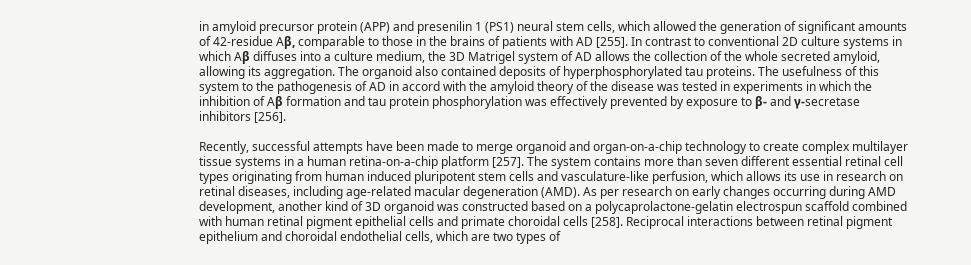in amyloid precursor protein (APP) and presenilin 1 (PS1) neural stem cells, which allowed the generation of significant amounts of 42-residue Aβ, comparable to those in the brains of patients with AD [255]. In contrast to conventional 2D culture systems in which Aβ diffuses into a culture medium, the 3D Matrigel system of AD allows the collection of the whole secreted amyloid, allowing its aggregation. The organoid also contained deposits of hyperphosphorylated tau proteins. The usefulness of this system to the pathogenesis of AD in accord with the amyloid theory of the disease was tested in experiments in which the inhibition of Aβ formation and tau protein phosphorylation was effectively prevented by exposure to β- and γ-secretase inhibitors [256].

Recently, successful attempts have been made to merge organoid and organ-on-a-chip technology to create complex multilayer tissue systems in a human retina-on-a-chip platform [257]. The system contains more than seven different essential retinal cell types originating from human induced pluripotent stem cells and vasculature-like perfusion, which allows its use in research on retinal diseases, including age-related macular degeneration (AMD). As per research on early changes occurring during AMD development, another kind of 3D organoid was constructed based on a polycaprolactone-gelatin electrospun scaffold combined with human retinal pigment epithelial cells and primate choroidal cells [258]. Reciprocal interactions between retinal pigment epithelium and choroidal endothelial cells, which are two types of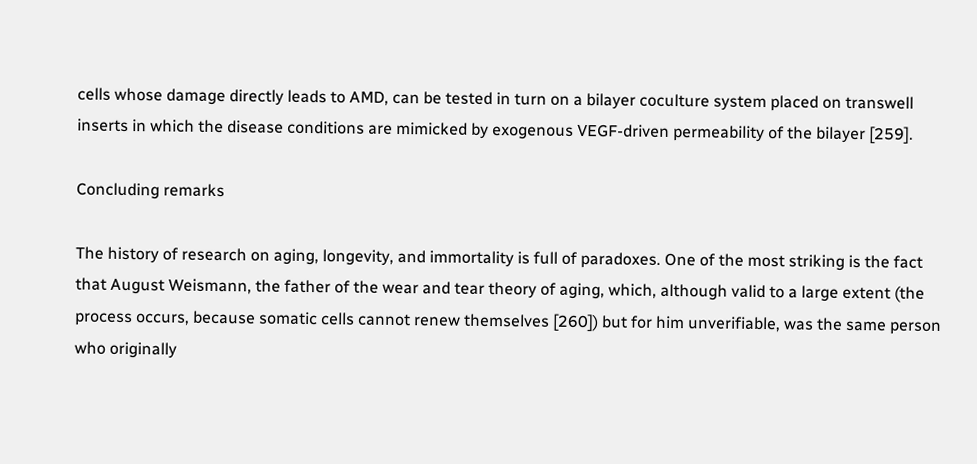cells whose damage directly leads to AMD, can be tested in turn on a bilayer coculture system placed on transwell inserts in which the disease conditions are mimicked by exogenous VEGF-driven permeability of the bilayer [259].

Concluding remarks

The history of research on aging, longevity, and immortality is full of paradoxes. One of the most striking is the fact that August Weismann, the father of the wear and tear theory of aging, which, although valid to a large extent (the process occurs, because somatic cells cannot renew themselves [260]) but for him unverifiable, was the same person who originally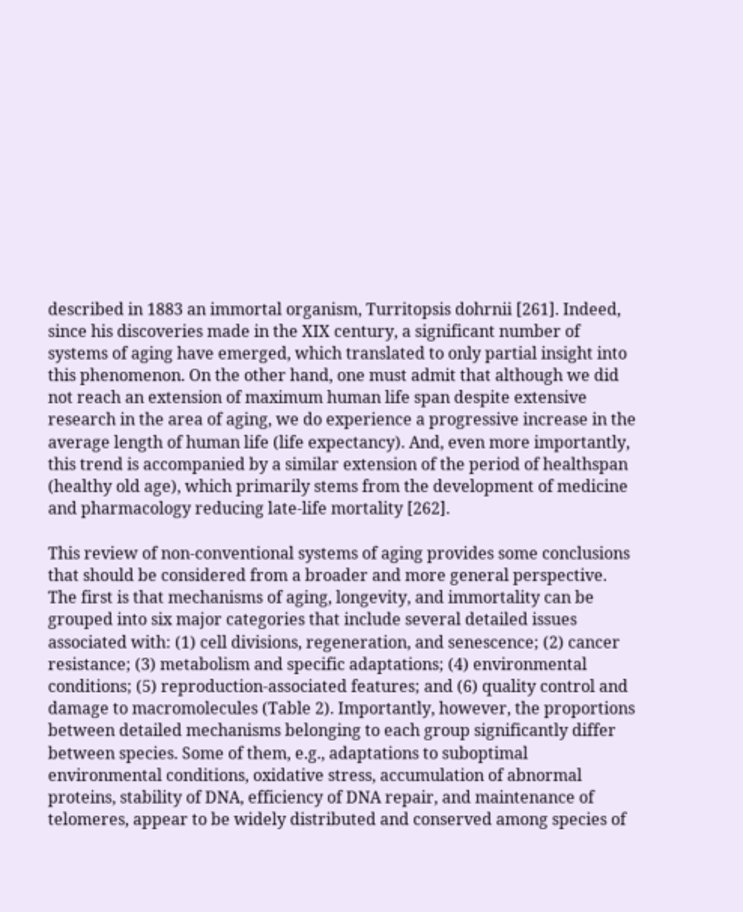described in 1883 an immortal organism, Turritopsis dohrnii [261]. Indeed, since his discoveries made in the XIX century, a significant number of systems of aging have emerged, which translated to only partial insight into this phenomenon. On the other hand, one must admit that although we did not reach an extension of maximum human life span despite extensive research in the area of aging, we do experience a progressive increase in the average length of human life (life expectancy). And, even more importantly, this trend is accompanied by a similar extension of the period of healthspan (healthy old age), which primarily stems from the development of medicine and pharmacology reducing late-life mortality [262].

This review of non-conventional systems of aging provides some conclusions that should be considered from a broader and more general perspective. The first is that mechanisms of aging, longevity, and immortality can be grouped into six major categories that include several detailed issues associated with: (1) cell divisions, regeneration, and senescence; (2) cancer resistance; (3) metabolism and specific adaptations; (4) environmental conditions; (5) reproduction-associated features; and (6) quality control and damage to macromolecules (Table 2). Importantly, however, the proportions between detailed mechanisms belonging to each group significantly differ between species. Some of them, e.g., adaptations to suboptimal environmental conditions, oxidative stress, accumulation of abnormal proteins, stability of DNA, efficiency of DNA repair, and maintenance of telomeres, appear to be widely distributed and conserved among species of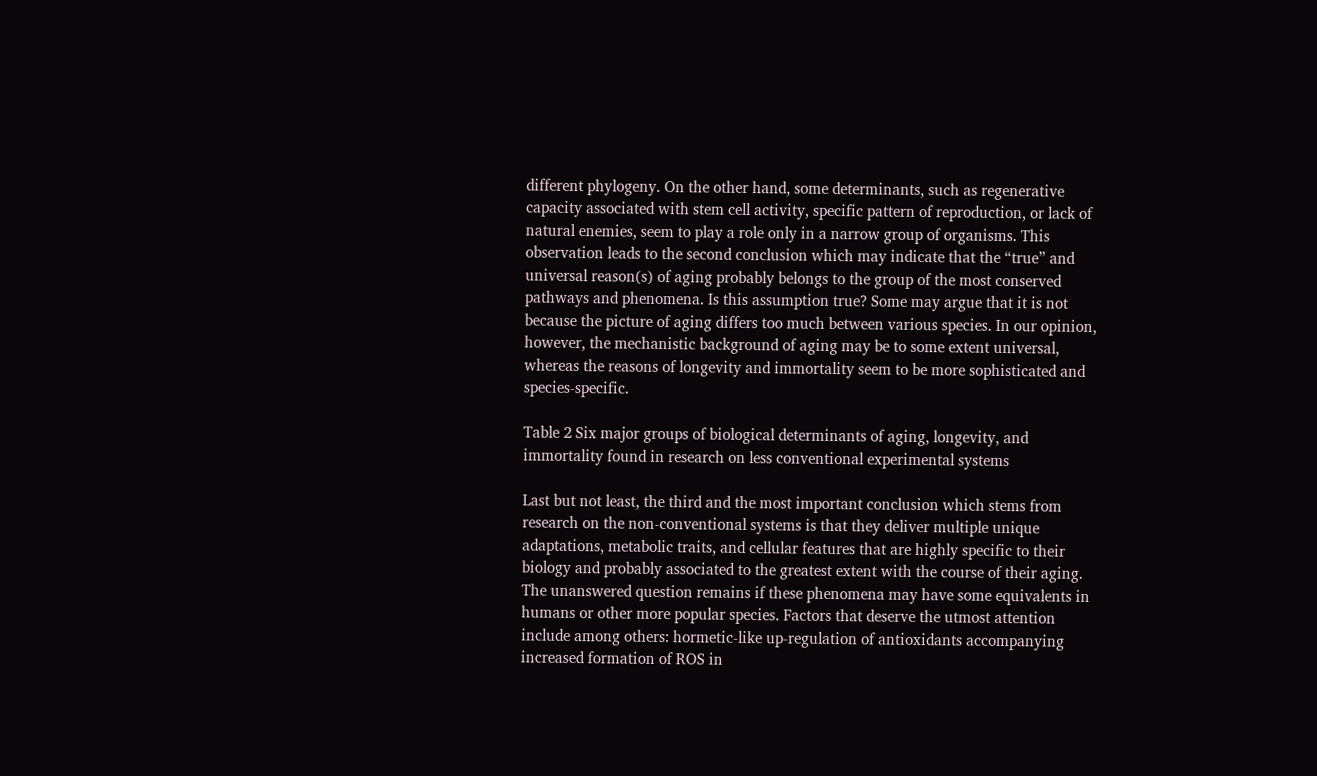different phylogeny. On the other hand, some determinants, such as regenerative capacity associated with stem cell activity, specific pattern of reproduction, or lack of natural enemies, seem to play a role only in a narrow group of organisms. This observation leads to the second conclusion which may indicate that the “true” and universal reason(s) of aging probably belongs to the group of the most conserved pathways and phenomena. Is this assumption true? Some may argue that it is not because the picture of aging differs too much between various species. In our opinion, however, the mechanistic background of aging may be to some extent universal, whereas the reasons of longevity and immortality seem to be more sophisticated and species-specific.

Table 2 Six major groups of biological determinants of aging, longevity, and immortality found in research on less conventional experimental systems

Last but not least, the third and the most important conclusion which stems from research on the non-conventional systems is that they deliver multiple unique adaptations, metabolic traits, and cellular features that are highly specific to their biology and probably associated to the greatest extent with the course of their aging. The unanswered question remains if these phenomena may have some equivalents in humans or other more popular species. Factors that deserve the utmost attention include among others: hormetic-like up-regulation of antioxidants accompanying increased formation of ROS in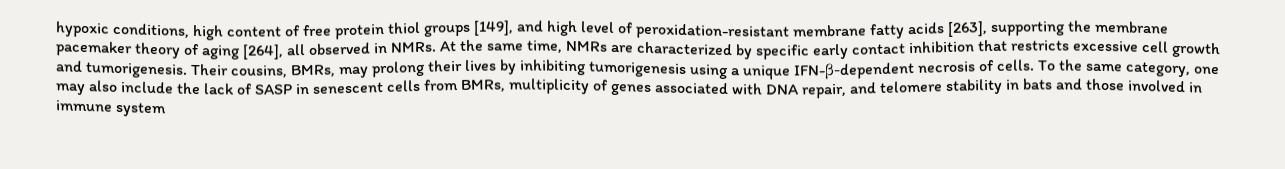hypoxic conditions, high content of free protein thiol groups [149], and high level of peroxidation-resistant membrane fatty acids [263], supporting the membrane pacemaker theory of aging [264], all observed in NMRs. At the same time, NMRs are characterized by specific early contact inhibition that restricts excessive cell growth and tumorigenesis. Their cousins, BMRs, may prolong their lives by inhibiting tumorigenesis using a unique IFN-β-dependent necrosis of cells. To the same category, one may also include the lack of SASP in senescent cells from BMRs, multiplicity of genes associated with DNA repair, and telomere stability in bats and those involved in immune system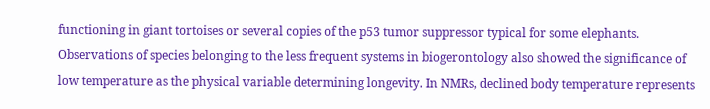functioning in giant tortoises or several copies of the p53 tumor suppressor typical for some elephants. Observations of species belonging to the less frequent systems in biogerontology also showed the significance of low temperature as the physical variable determining longevity. In NMRs, declined body temperature represents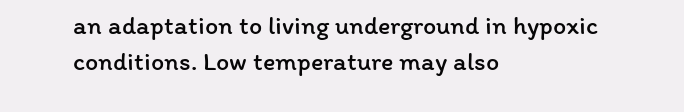an adaptation to living underground in hypoxic conditions. Low temperature may also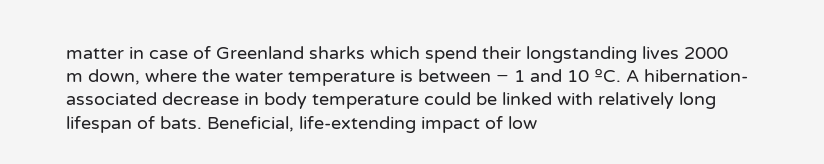matter in case of Greenland sharks which spend their longstanding lives 2000 m down, where the water temperature is between − 1 and 10 ºC. A hibernation-associated decrease in body temperature could be linked with relatively long lifespan of bats. Beneficial, life-extending impact of low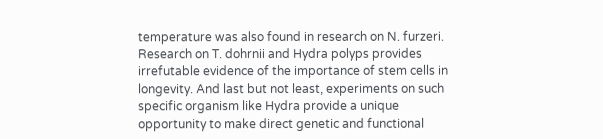temperature was also found in research on N. furzeri. Research on T. dohrnii and Hydra polyps provides irrefutable evidence of the importance of stem cells in longevity. And last but not least, experiments on such specific organism like Hydra provide a unique opportunity to make direct genetic and functional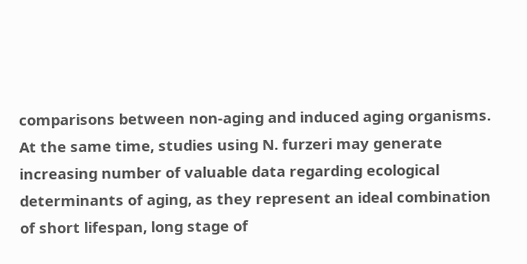comparisons between non-aging and induced aging organisms. At the same time, studies using N. furzeri may generate increasing number of valuable data regarding ecological determinants of aging, as they represent an ideal combination of short lifespan, long stage of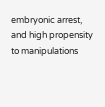embryonic arrest, and high propensity to manipulations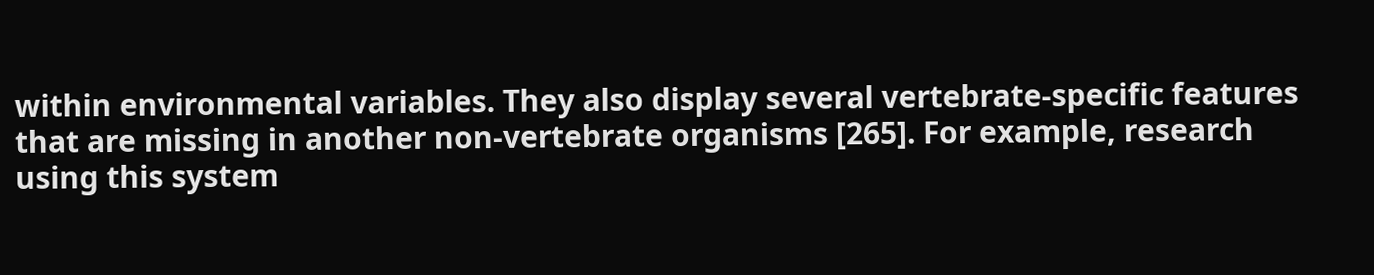within environmental variables. They also display several vertebrate-specific features that are missing in another non-vertebrate organisms [265]. For example, research using this system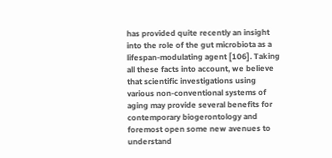has provided quite recently an insight into the role of the gut microbiota as a lifespan-modulating agent [106]. Taking all these facts into account, we believe that scientific investigations using various non-conventional systems of aging may provide several benefits for contemporary biogerontology and foremost open some new avenues to understand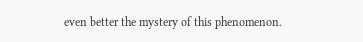even better the mystery of this phenomenon.